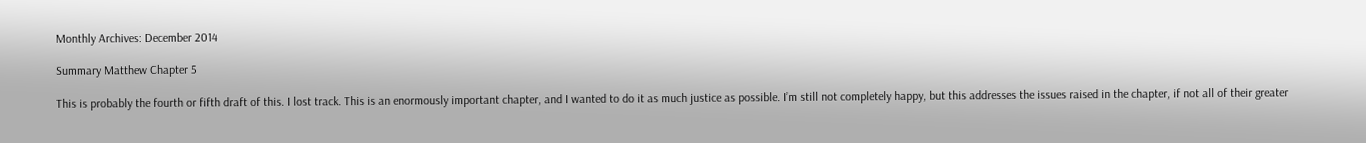Monthly Archives: December 2014

Summary Matthew Chapter 5

This is probably the fourth or fifth draft of this. I lost track. This is an enormously important chapter, and I wanted to do it as much justice as possible. I’m still not completely happy, but this addresses the issues raised in the chapter, if not all of their greater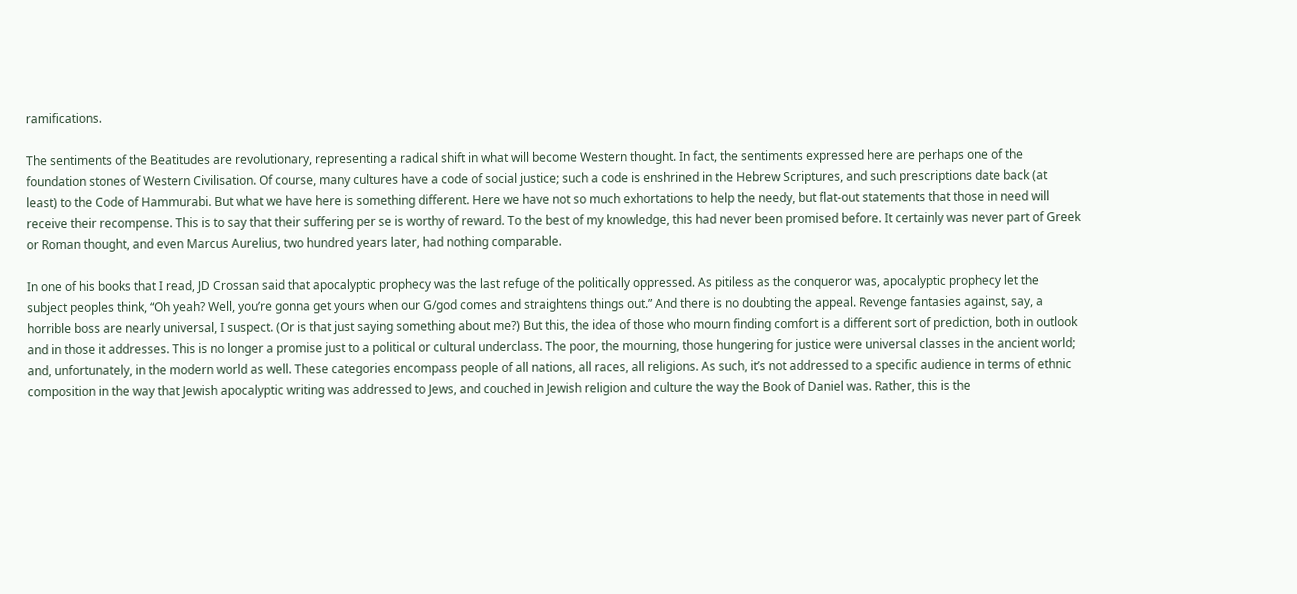ramifications.

The sentiments of the Beatitudes are revolutionary, representing a radical shift in what will become Western thought. In fact, the sentiments expressed here are perhaps one of the foundation stones of Western Civilisation. Of course, many cultures have a code of social justice; such a code is enshrined in the Hebrew Scriptures, and such prescriptions date back (at least) to the Code of Hammurabi. But what we have here is something different. Here we have not so much exhortations to help the needy, but flat-out statements that those in need will receive their recompense. This is to say that their suffering per se is worthy of reward. To the best of my knowledge, this had never been promised before. It certainly was never part of Greek or Roman thought, and even Marcus Aurelius, two hundred years later, had nothing comparable.

In one of his books that I read, JD Crossan said that apocalyptic prophecy was the last refuge of the politically oppressed. As pitiless as the conqueror was, apocalyptic prophecy let the subject peoples think, “Oh yeah? Well, you’re gonna get yours when our G/god comes and straightens things out.” And there is no doubting the appeal. Revenge fantasies against, say, a horrible boss are nearly universal, I suspect. (Or is that just saying something about me?) But this, the idea of those who mourn finding comfort is a different sort of prediction, both in outlook and in those it addresses. This is no longer a promise just to a political or cultural underclass. The poor, the mourning, those hungering for justice were universal classes in the ancient world; and, unfortunately, in the modern world as well. These categories encompass people of all nations, all races, all religions. As such, it’s not addressed to a specific audience in terms of ethnic composition in the way that Jewish apocalyptic writing was addressed to Jews, and couched in Jewish religion and culture the way the Book of Daniel was. Rather, this is the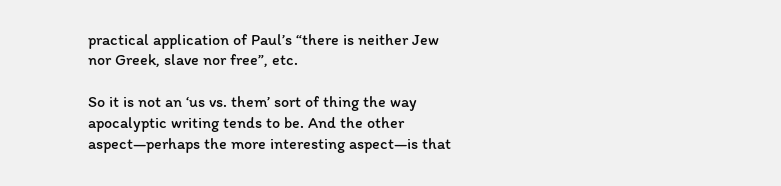practical application of Paul’s “there is neither Jew nor Greek, slave nor free”, etc.

So it is not an ‘us vs. them’ sort of thing the way apocalyptic writing tends to be. And the other aspect—perhaps the more interesting aspect—is that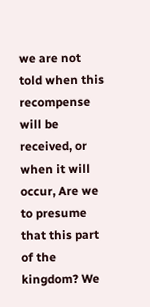we are not told when this recompense will be received, or when it will occur, Are we to presume that this part of the kingdom? We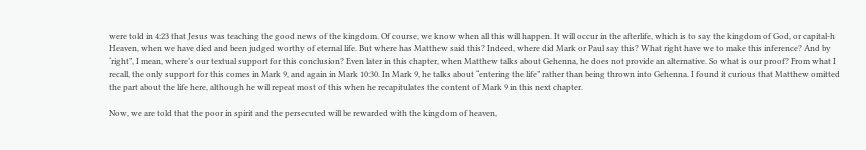were told in 4:23 that Jesus was teaching the good news of the kingdom. Of course, we know when all this will happen. It will occur in the afterlife, which is to say the kingdom of God, or capital-h Heaven, when we have died and been judged worthy of eternal life. But where has Matthew said this? Indeed, where did Mark or Paul say this? What right have we to make this inference? And by ‘right”, I mean, where’s our textual support for this conclusion? Even later in this chapter, when Matthew talks about Gehenna, he does not provide an alternative. So what is our proof? From what I recall, the only support for this comes in Mark 9, and again in Mark 10:30. In Mark 9, he talks about “entering the life” rather than being thrown into Gehenna. I found it curious that Matthew omitted the part about the life here, although he will repeat most of this when he recapitulates the content of Mark 9 in this next chapter.

Now, we are told that the poor in spirit and the persecuted will be rewarded with the kingdom of heaven,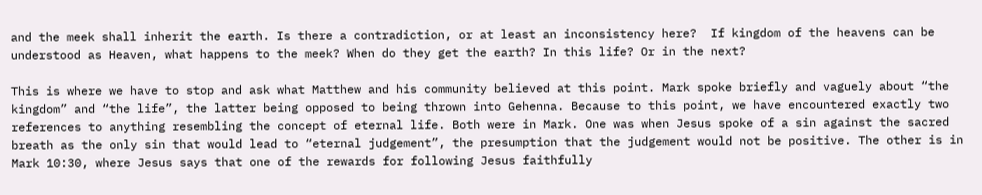and the meek shall inherit the earth. Is there a contradiction, or at least an inconsistency here?  If kingdom of the heavens can be understood as Heaven, what happens to the meek? When do they get the earth? In this life? Or in the next?

This is where we have to stop and ask what Matthew and his community believed at this point. Mark spoke briefly and vaguely about “the kingdom” and “the life”, the latter being opposed to being thrown into Gehenna. Because to this point, we have encountered exactly two references to anything resembling the concept of eternal life. Both were in Mark. One was when Jesus spoke of a sin against the sacred breath as the only sin that would lead to “eternal judgement”, the presumption that the judgement would not be positive. The other is in Mark 10:30, where Jesus says that one of the rewards for following Jesus faithfully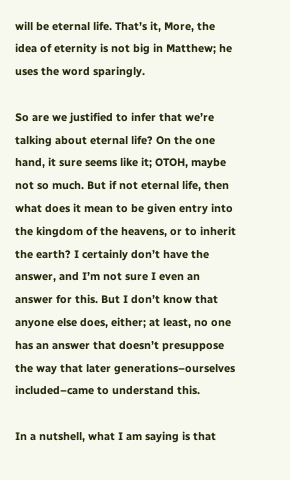will be eternal life. That’s it, More, the idea of eternity is not big in Matthew; he uses the word sparingly.

So are we justified to infer that we’re talking about eternal life? On the one hand, it sure seems like it; OTOH, maybe not so much. But if not eternal life, then what does it mean to be given entry into the kingdom of the heavens, or to inherit the earth? I certainly don’t have the answer, and I’m not sure I even an answer for this. But I don’t know that anyone else does, either; at least, no one has an answer that doesn’t presuppose the way that later generations–ourselves included–came to understand this.

In a nutshell, what I am saying is that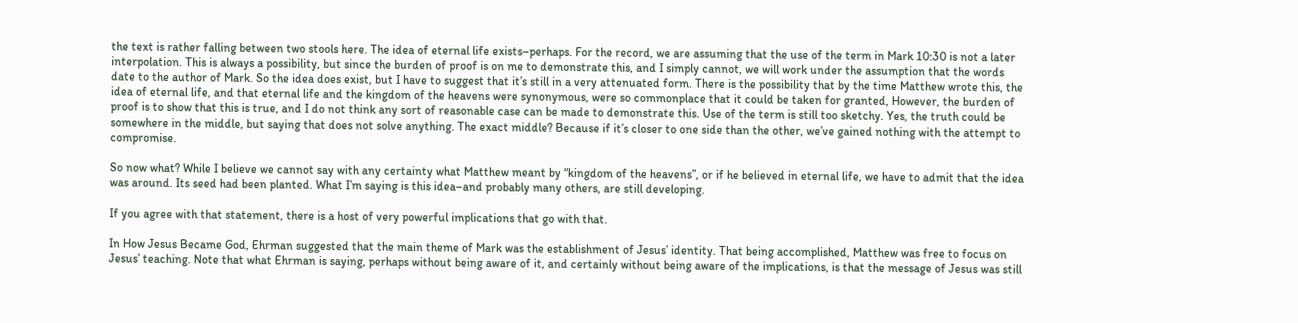the text is rather falling between two stools here. The idea of eternal life exists–perhaps. For the record, we are assuming that the use of the term in Mark 10:30 is not a later interpolation. This is always a possibility, but since the burden of proof is on me to demonstrate this, and I simply cannot, we will work under the assumption that the words date to the author of Mark. So the idea does exist, but I have to suggest that it’s still in a very attenuated form. There is the possibility that by the time Matthew wrote this, the idea of eternal life, and that eternal life and the kingdom of the heavens were synonymous, were so commonplace that it could be taken for granted, However, the burden of proof is to show that this is true, and I do not think any sort of reasonable case can be made to demonstrate this. Use of the term is still too sketchy. Yes, the truth could be somewhere in the middle, but saying that does not solve anything. The exact middle? Because if it’s closer to one side than the other, we’ve gained nothing with the attempt to compromise.

So now what? While I believe we cannot say with any certainty what Matthew meant by “kingdom of the heavens”, or if he believed in eternal life, we have to admit that the idea was around. Its seed had been planted. What I’m saying is this idea–and probably many others, are still developing.

If you agree with that statement, there is a host of very powerful implications that go with that.

In How Jesus Became God, Ehrman suggested that the main theme of Mark was the establishment of Jesus’ identity. That being accomplished, Matthew was free to focus on Jesus’ teaching. Note that what Ehrman is saying, perhaps without being aware of it, and certainly without being aware of the implications, is that the message of Jesus was still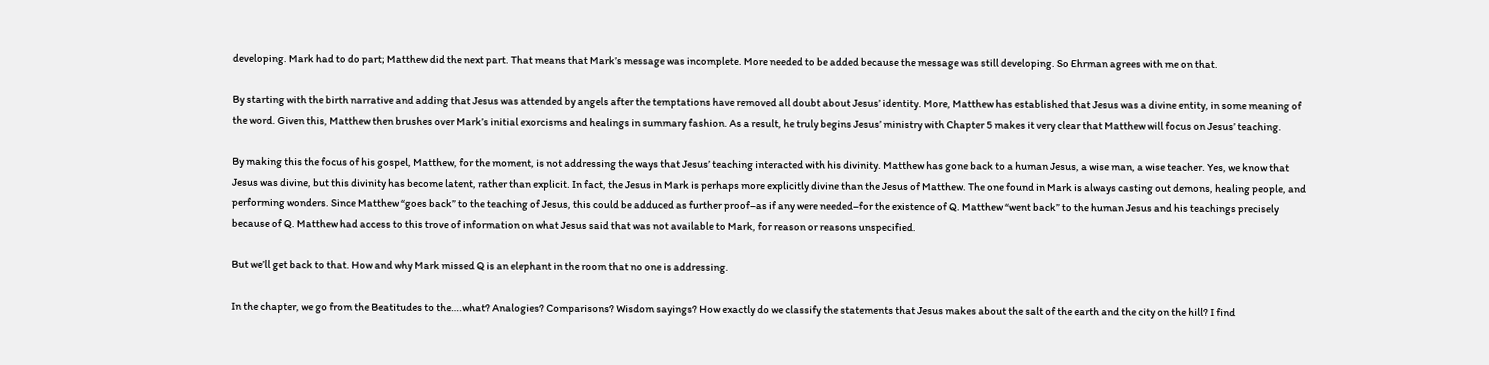developing. Mark had to do part; Matthew did the next part. That means that Mark’s message was incomplete. More needed to be added because the message was still developing. So Ehrman agrees with me on that.

By starting with the birth narrative and adding that Jesus was attended by angels after the temptations have removed all doubt about Jesus’ identity. More, Matthew has established that Jesus was a divine entity, in some meaning of the word. Given this, Matthew then brushes over Mark’s initial exorcisms and healings in summary fashion. As a result, he truly begins Jesus’ ministry with Chapter 5 makes it very clear that Matthew will focus on Jesus’ teaching.

By making this the focus of his gospel, Matthew, for the moment, is not addressing the ways that Jesus’ teaching interacted with his divinity. Matthew has gone back to a human Jesus, a wise man, a wise teacher. Yes, we know that Jesus was divine, but this divinity has become latent, rather than explicit. In fact, the Jesus in Mark is perhaps more explicitly divine than the Jesus of Matthew. The one found in Mark is always casting out demons, healing people, and performing wonders. Since Matthew “goes back” to the teaching of Jesus, this could be adduced as further proof–as if any were needed–for the existence of Q. Matthew “went back” to the human Jesus and his teachings precisely because of Q. Matthew had access to this trove of information on what Jesus said that was not available to Mark, for reason or reasons unspecified.

But we’ll get back to that. How and why Mark missed Q is an elephant in the room that no one is addressing.

In the chapter, we go from the Beatitudes to the….what? Analogies? Comparisons? Wisdom sayings? How exactly do we classify the statements that Jesus makes about the salt of the earth and the city on the hill? I find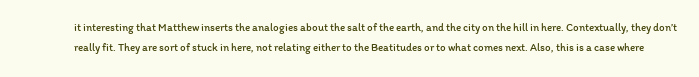it interesting that Matthew inserts the analogies about the salt of the earth, and the city on the hill in here. Contextually, they don’t really fit. They are sort of stuck in here, not relating either to the Beatitudes or to what comes next. Also, this is a case where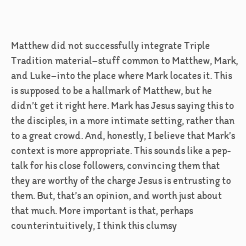Matthew did not successfully integrate Triple Tradition material–stuff common to Matthew, Mark, and Luke–into the place where Mark locates it. This is supposed to be a hallmark of Matthew, but he didn’t get it right here. Mark has Jesus saying this to the disciples, in a more intimate setting, rather than to a great crowd. And, honestly, I believe that Mark’s context is more appropriate. This sounds like a pep-talk for his close followers, convincing them that they are worthy of the charge Jesus is entrusting to them. But, that’s an opinion, and worth just about that much. More important is that, perhaps counterintuitively, I think this clumsy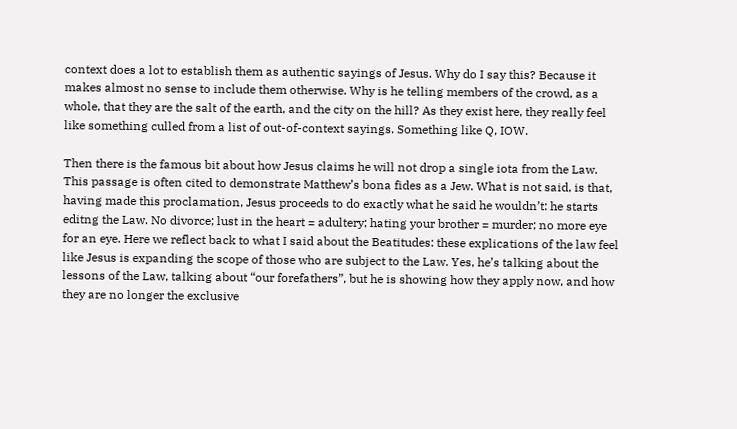context does a lot to establish them as authentic sayings of Jesus. Why do I say this? Because it makes almost no sense to include them otherwise. Why is he telling members of the crowd, as a whole, that they are the salt of the earth, and the city on the hill? As they exist here, they really feel like something culled from a list of out-of-context sayings. Something like Q, IOW.

Then there is the famous bit about how Jesus claims he will not drop a single iota from the Law. This passage is often cited to demonstrate Matthew’s bona fides as a Jew. What is not said, is that, having made this proclamation, Jesus proceeds to do exactly what he said he wouldn’t: he starts editng the Law. No divorce; lust in the heart = adultery; hating your brother = murder; no more eye for an eye. Here we reflect back to what I said about the Beatitudes: these explications of the law feel like Jesus is expanding the scope of those who are subject to the Law. Yes, he’s talking about the lessons of the Law, talking about “our forefathers”, but he is showing how they apply now, and how they are no longer the exclusive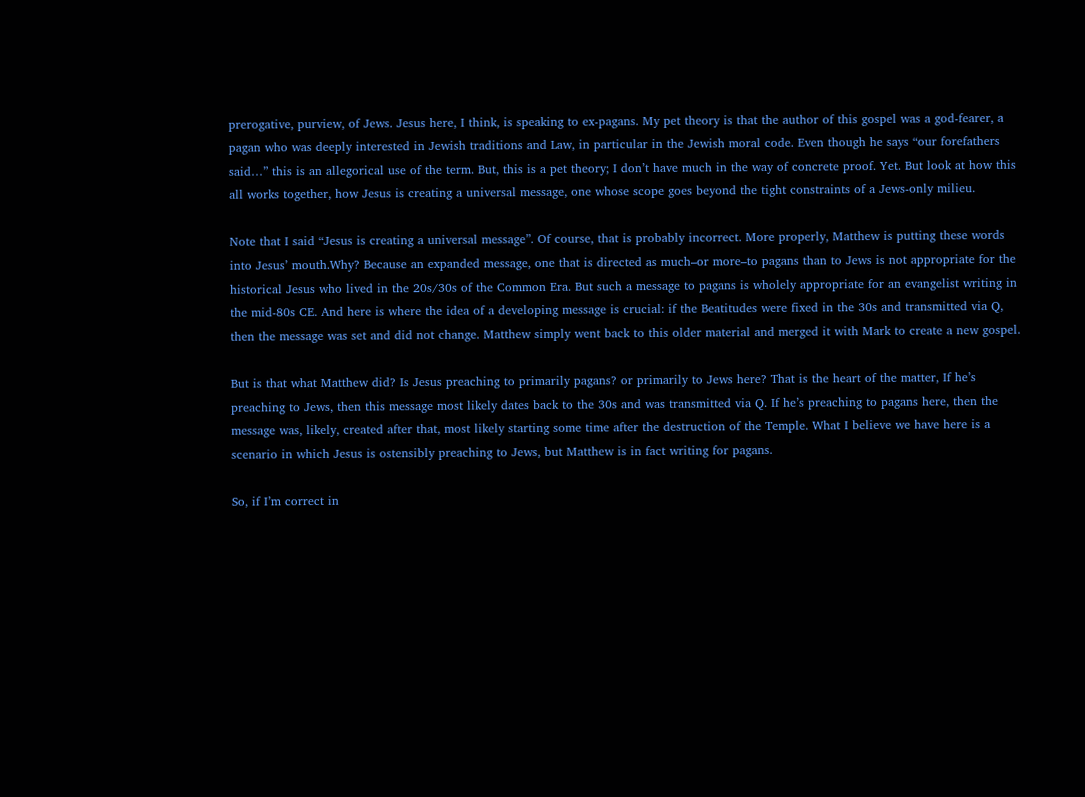prerogative, purview, of Jews. Jesus here, I think, is speaking to ex-pagans. My pet theory is that the author of this gospel was a god-fearer, a pagan who was deeply interested in Jewish traditions and Law, in particular in the Jewish moral code. Even though he says “our forefathers said…” this is an allegorical use of the term. But, this is a pet theory; I don’t have much in the way of concrete proof. Yet. But look at how this all works together, how Jesus is creating a universal message, one whose scope goes beyond the tight constraints of a Jews-only milieu.

Note that I said “Jesus is creating a universal message”. Of course, that is probably incorrect. More properly, Matthew is putting these words into Jesus’ mouth.Why? Because an expanded message, one that is directed as much–or more–to pagans than to Jews is not appropriate for the historical Jesus who lived in the 20s/30s of the Common Era. But such a message to pagans is wholely appropriate for an evangelist writing in the mid-80s CE. And here is where the idea of a developing message is crucial: if the Beatitudes were fixed in the 30s and transmitted via Q, then the message was set and did not change. Matthew simply went back to this older material and merged it with Mark to create a new gospel.

But is that what Matthew did? Is Jesus preaching to primarily pagans? or primarily to Jews here? That is the heart of the matter, If he’s preaching to Jews, then this message most likely dates back to the 30s and was transmitted via Q. If he’s preaching to pagans here, then the message was, likely, created after that, most likely starting some time after the destruction of the Temple. What I believe we have here is a scenario in which Jesus is ostensibly preaching to Jews, but Matthew is in fact writing for pagans.

So, if I’m correct in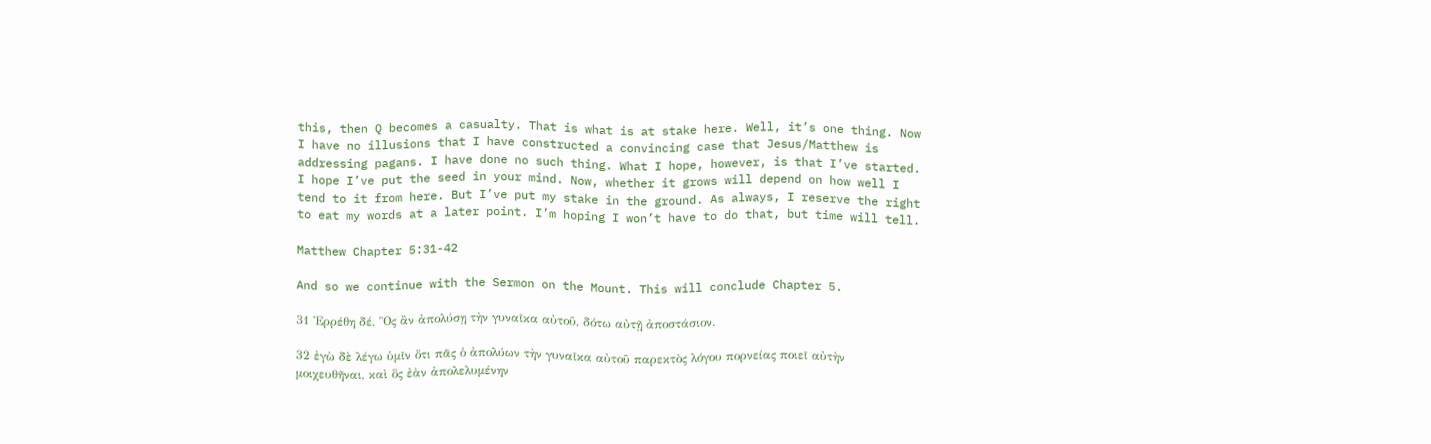this, then Q becomes a casualty. That is what is at stake here. Well, it’s one thing. Now I have no illusions that I have constructed a convincing case that Jesus/Matthew is addressing pagans. I have done no such thing. What I hope, however, is that I’ve started. I hope I’ve put the seed in your mind. Now, whether it grows will depend on how well I tend to it from here. But I’ve put my stake in the ground. As always, I reserve the right to eat my words at a later point. I’m hoping I won’t have to do that, but time will tell.

Matthew Chapter 5:31-42

And so we continue with the Sermon on the Mount. This will conclude Chapter 5.

31 Ἐρρέθη δέ, Ὃς ἂν ἀπολύσῃ τὴν γυναῖκα αὐτοῦ, δότω αὐτῇ ἀποστάσιον.

32 ἐγὼ δὲ λέγω ὑμῖν ὅτι πᾶς ὁ ἀπολύων τὴν γυναῖκα αὐτοῦ παρεκτὸς λόγου πορνείας ποιεῖ αὐτὴν μοιχευθῆναι, καὶ ὃς ἐὰν ἀπολελυμένην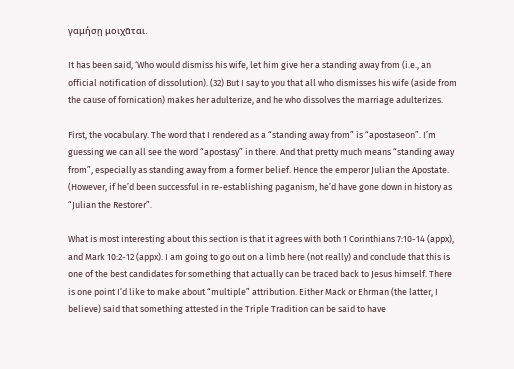γαμήσῃ μοιχᾶται.

It has been said, ‘Who would dismiss his wife, let him give her a standing away from (i.e., an official notification of dissolution). (32) But I say to you that all who dismisses his wife (aside from the cause of fornication) makes her adulterize, and he who dissolves the marriage adulterizes.

First, the vocabulary. The word that I rendered as a “standing away from” is “apostaseon”. I’m guessing we can all see the word “apostasy” in there. And that pretty much means “standing away from”, especially as standing away from a former belief. Hence the emperor Julian the Apostate. (However, if he’d been successful in re-establishing paganism, he’d have gone down in history as “Julian the Restorer”.

What is most interesting about this section is that it agrees with both 1 Corinthians 7:10-14 (appx), and Mark 10:2-12 (appx). I am going to go out on a limb here (not really) and conclude that this is one of the best candidates for something that actually can be traced back to Jesus himself. There is one point I’d like to make about “multiple” attribution. Either Mack or Ehrman (the latter, I believe) said that something attested in the Triple Tradition can be said to have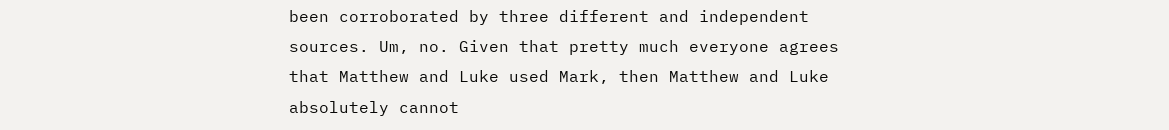been corroborated by three different and independent sources. Um, no. Given that pretty much everyone agrees that Matthew and Luke used Mark, then Matthew and Luke absolutely cannot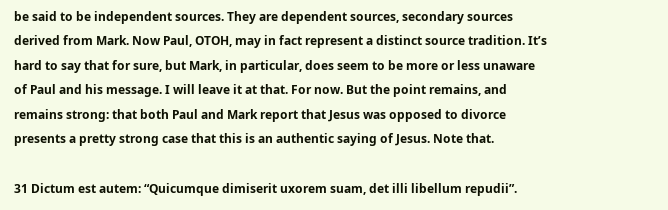be said to be independent sources. They are dependent sources, secondary sources derived from Mark. Now Paul, OTOH, may in fact represent a distinct source tradition. It’s hard to say that for sure, but Mark, in particular, does seem to be more or less unaware of Paul and his message. I will leave it at that. For now. But the point remains, and remains strong: that both Paul and Mark report that Jesus was opposed to divorce presents a pretty strong case that this is an authentic saying of Jesus. Note that.

31 Dictum est autem: “Quicumque dimiserit uxorem suam, det illi libellum repudii”.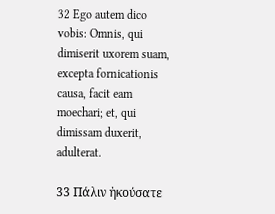32 Ego autem dico vobis: Omnis, qui dimiserit uxorem suam, excepta fornicationis causa, facit eam moechari; et, qui dimissam duxerit, adulterat.

33 Πάλιν ἠκούσατε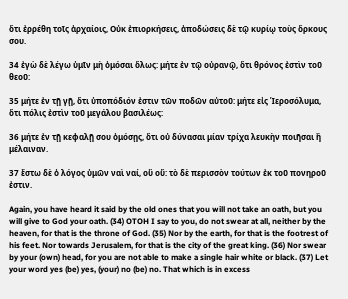ὅτι ἐρρέθη τοῖς ἀρχαίοις, Οὐκ ἐπιορκήσεις, ἀποδώσεις δὲ τῷ κυρίῳ τοὺς ὅρκους σου.

34 ἐγὼ δὲ λέγω ὑμῖν μὴ ὀμόσαι ὅλως: μήτε ἐν τῷ οὐρανῷ, ὅτι θρόνος ἐστὶν τοῦ θεοῦ:

35 μήτε ἐν τῇ γῇ, ὅτι ὑποπόδιόν ἐστιν τῶν ποδῶν αὐτοῦ: μήτε εἰς Ἱεροσόλυμα, ὅτι πόλις ἐστὶν τοῦ μεγάλου βασιλέως:

36 μήτε ἐν τῇ κεφαλῇ σου ὀμόσῃς, ὅτι οὐ δύνασαι μίαν τρίχα λευκὴν ποιῆσαι ἢ μέλαιναν.

37 ἔστω δὲ ὁ λόγος ὑμῶν ναὶ ναί, οὒ οὔ: τὸ δὲ περισσὸν τούτων ἐκ τοῦ πονηροῦ ἐστιν.

Again, you have heard it said by the old ones that you will not take an oath, but you will give to God your oath. (34) OTOH I say to you, do not swear at all, neither by the heaven, for that is the throne of God. (35) Nor by the earth, for that is the footrest of his feet. Nor towards Jerusalem, for that is the city of the great king. (36) Nor swear by your (own) head, for you are not able to make a single hair white or black. (37) Let your word yes (be) yes, (your) no (be) no. That which is in excess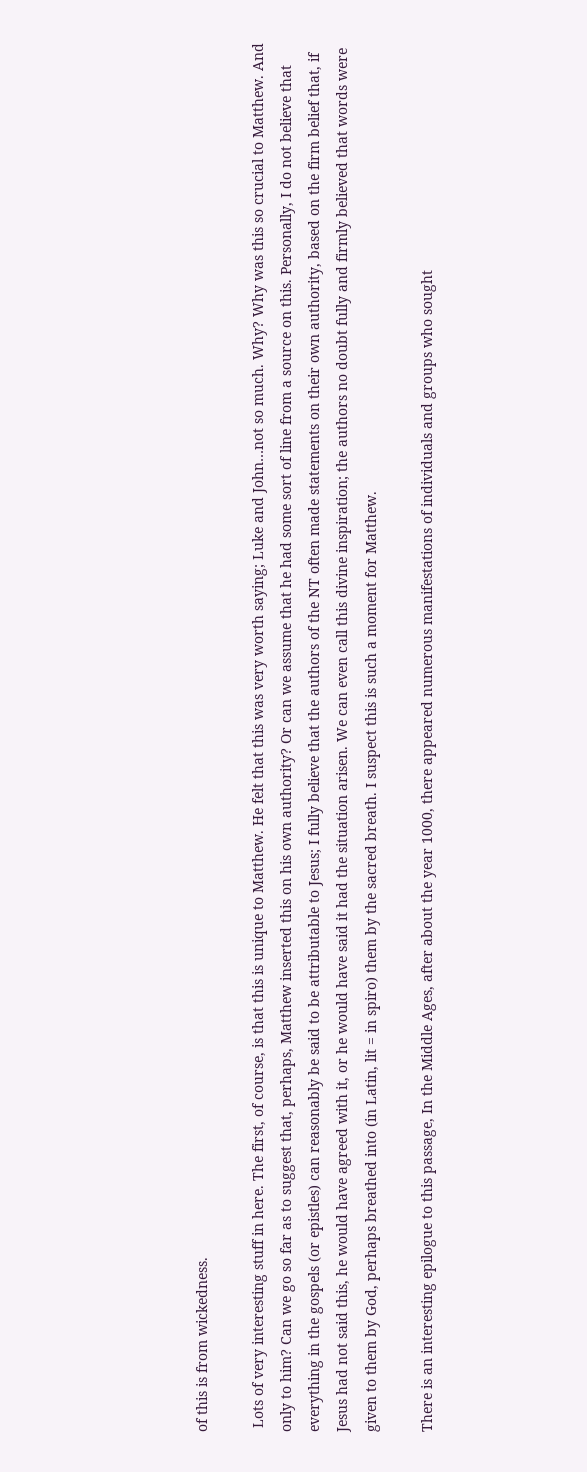of this is from wickedness.

 Lots of very interesting stuff in here. The first, of course, is that this is unique to Matthew. He felt that this was very worth saying; Luke and John…not so much. Why? Why was this so crucial to Matthew. And only to him? Can we go so far as to suggest that, perhaps, Matthew inserted this on his own authority? Or can we assume that he had some sort of line from a source on this. Personally, I do not believe that everything in the gospels (or epistles) can reasonably be said to be attributable to Jesus; I fully believe that the authors of the NT often made statements on their own authority, based on the firm belief that, if Jesus had not said this, he would have agreed with it, or he would have said it had the situation arisen. We can even call this divine inspiration; the authors no doubt fully and firmly believed that words were given to them by God, perhaps breathed into (in Latin, lit = in spiro) them by the sacred breath. I suspect this is such a moment for Matthew.

There is an interesting epilogue to this passage, In the Middle Ages, after about the year 1000, there appeared numerous manifestations of individuals and groups who sought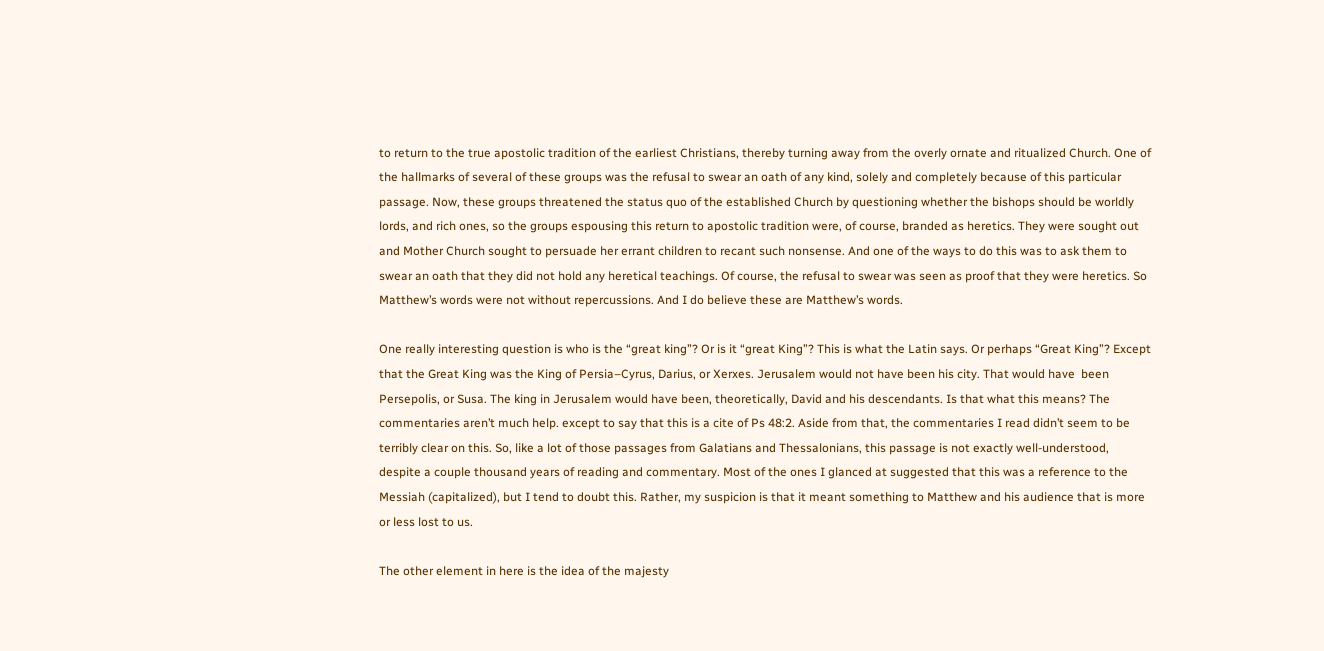to return to the true apostolic tradition of the earliest Christians, thereby turning away from the overly ornate and ritualized Church. One of the hallmarks of several of these groups was the refusal to swear an oath of any kind, solely and completely because of this particular passage. Now, these groups threatened the status quo of the established Church by questioning whether the bishops should be worldly lords, and rich ones, so the groups espousing this return to apostolic tradition were, of course, branded as heretics. They were sought out and Mother Church sought to persuade her errant children to recant such nonsense. And one of the ways to do this was to ask them to swear an oath that they did not hold any heretical teachings. Of course, the refusal to swear was seen as proof that they were heretics. So Matthew’s words were not without repercussions. And I do believe these are Matthew’s words.

One really interesting question is who is the “great king”? Or is it “great King”? This is what the Latin says. Or perhaps “Great King”? Except that the Great King was the King of Persia–Cyrus, Darius, or Xerxes. Jerusalem would not have been his city. That would have  been Persepolis, or Susa. The king in Jerusalem would have been, theoretically, David and his descendants. Is that what this means? The commentaries aren’t much help. except to say that this is a cite of Ps 48:2. Aside from that, the commentaries I read didn’t seem to be terribly clear on this. So, like a lot of those passages from Galatians and Thessalonians, this passage is not exactly well-understood, despite a couple thousand years of reading and commentary. Most of the ones I glanced at suggested that this was a reference to the Messiah (capitalized), but I tend to doubt this. Rather, my suspicion is that it meant something to Matthew and his audience that is more or less lost to us.

The other element in here is the idea of the majesty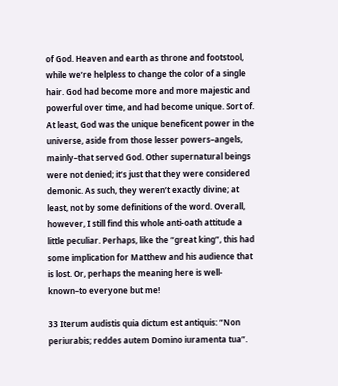of God. Heaven and earth as throne and footstool, while we’re helpless to change the color of a single hair. God had become more and more majestic and powerful over time, and had become unique. Sort of.  At least, God was the unique beneficent power in the universe, aside from those lesser powers–angels, mainly–that served God. Other supernatural beings were not denied; it’s just that they were considered demonic. As such, they weren’t exactly divine; at least, not by some definitions of the word. Overall, however, I still find this whole anti-oath attitude a little peculiar. Perhaps, like the “great king”, this had some implication for Matthew and his audience that is lost. Or, perhaps the meaning here is well-known–to everyone but me!

33 Iterum audistis quia dictum est antiquis: “Non periurabis; reddes autem Domino iuramenta tua”.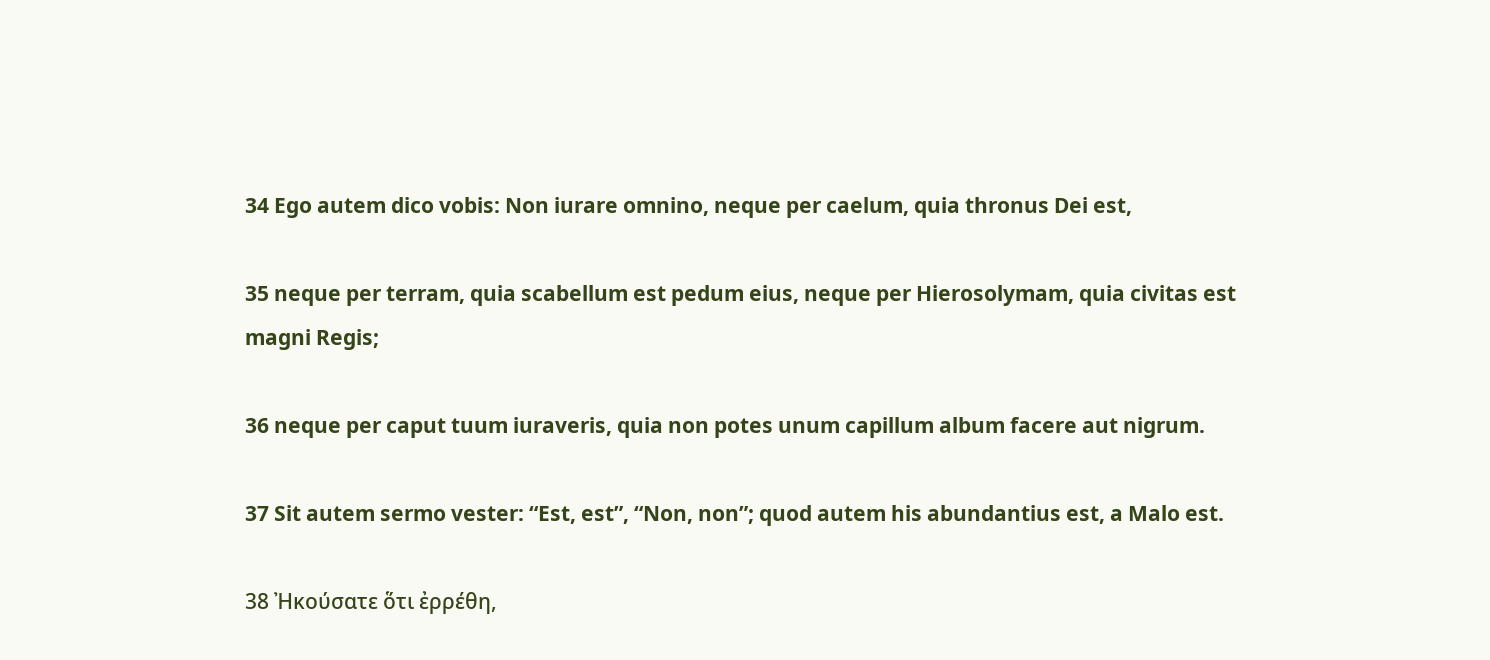34 Ego autem dico vobis: Non iurare omnino, neque per caelum, quia thronus Dei est,

35 neque per terram, quia scabellum est pedum eius, neque per Hierosolymam, quia civitas est magni Regis;

36 neque per caput tuum iuraveris, quia non potes unum capillum album facere aut nigrum.

37 Sit autem sermo vester: “Est, est”, “Non, non”; quod autem his abundantius est, a Malo est.

38 Ἠκούσατε ὅτι ἐρρέθη,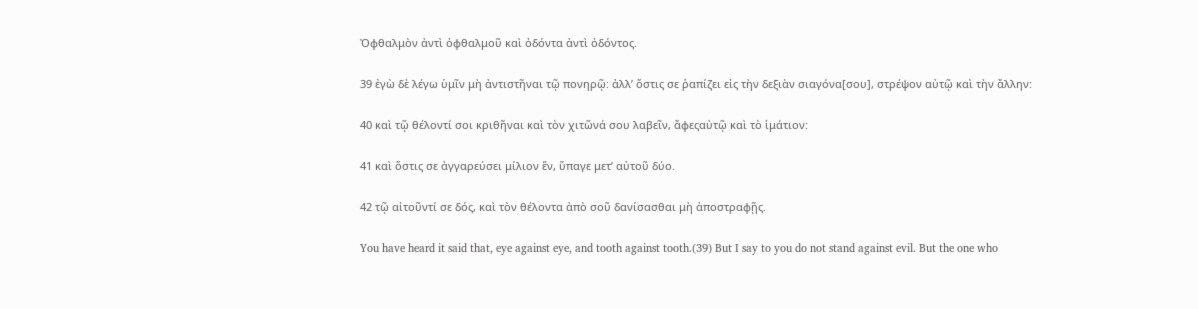Ὀφθαλμὸν ἀντὶ ὀφθαλμοῦ καὶ ὀδόντα ἀντὶ ὀδόντος.

39 ἐγὼ δὲ λέγω ὑμῖν μὴ ἀντιστῆναι τῷ πονηρῷ: ἀλλ’ ὅστις σε ῥαπίζει εἰς τὴν δεξιὰν σιαγόνα[σου], στρέψον αὐτῷ καὶ τὴν ἄλλην:

40 καὶ τῷ θέλοντί σοι κριθῆναι καὶ τὸν χιτῶνά σου λαβεῖν, ἄφεςαὐτῷ καὶ τὸ ἱμάτιον:

41 καὶ ὅστις σε ἀγγαρεύσει μίλιον ἕν, ὕπαγε μετ’ αὐτοῦ δύο.

42 τῷ αἰτοῦντί σε δός, καὶ τὸν θέλοντα ἀπὸ σοῦ δανίσασθαι μὴ ἀποστραφῇς.

You have heard it said that, eye against eye, and tooth against tooth.(39) But I say to you do not stand against evil. But the one who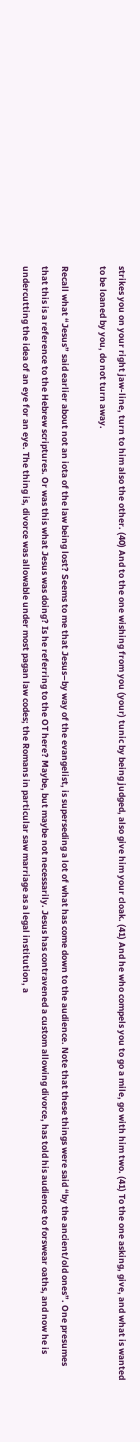strikes you on your right jaw-line, turn to him also the other. (40) And to the one wishing from you (your) tunic by being judged, also give him your cloak. (41) And he who compels you to go a mile, go with him two. (41) To the one asking, give, and what is wanted to be loaned by you, do not turn away.

Recall what “Jesus” said earlier about not an iota of the law being lost? Seems to me that Jesus–by way of the evangelist, is superseding a lot of what has come down to the audience. Note that these things were said “by the ancient/old ones”. One presumes that this is a reference to the Hebrew scriptures. Or was this what Jesus was doing? Is he referring to the OT here? Maybe, but maybe not necessarily. Jesus has contravened a custom allowing divorce, has told his audience to forswear oaths, and now he is undercutting the idea of an eye for an eye. The thing is, divorce was allowable under most pagan law codes; the Romans in particular saw marriage as a legal institution, a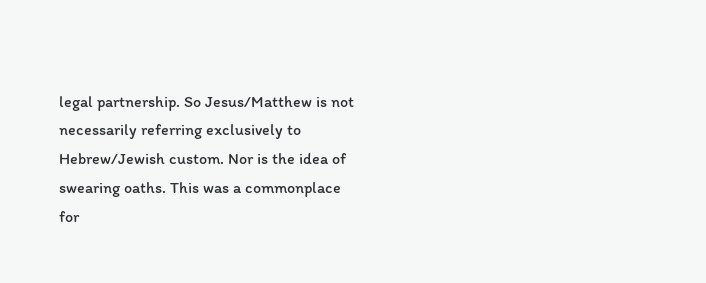legal partnership. So Jesus/Matthew is not necessarily referring exclusively to Hebrew/Jewish custom. Nor is the idea of swearing oaths. This was a commonplace for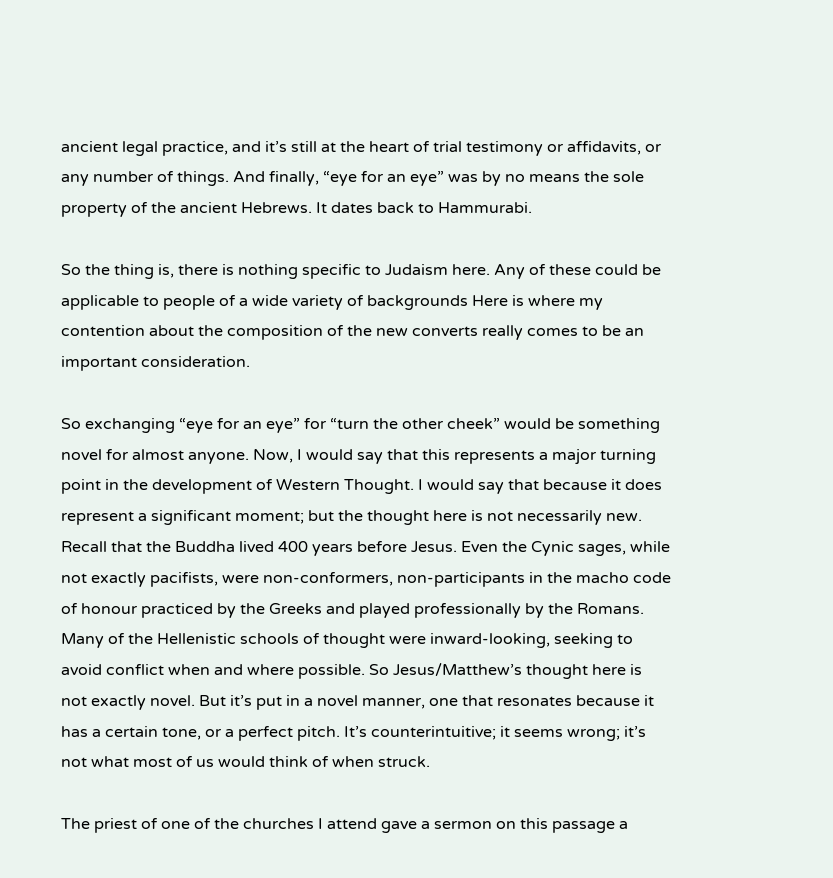ancient legal practice, and it’s still at the heart of trial testimony or affidavits, or any number of things. And finally, “eye for an eye” was by no means the sole property of the ancient Hebrews. It dates back to Hammurabi.

So the thing is, there is nothing specific to Judaism here. Any of these could be applicable to people of a wide variety of backgrounds Here is where my contention about the composition of the new converts really comes to be an important consideration.

So exchanging “eye for an eye” for “turn the other cheek” would be something novel for almost anyone. Now, I would say that this represents a major turning point in the development of Western Thought. I would say that because it does represent a significant moment; but the thought here is not necessarily new. Recall that the Buddha lived 400 years before Jesus. Even the Cynic sages, while not exactly pacifists, were non-conformers, non-participants in the macho code of honour practiced by the Greeks and played professionally by the Romans. Many of the Hellenistic schools of thought were inward-looking, seeking to avoid conflict when and where possible. So Jesus/Matthew’s thought here is not exactly novel. But it’s put in a novel manner, one that resonates because it has a certain tone, or a perfect pitch. It’s counterintuitive; it seems wrong; it’s not what most of us would think of when struck.

The priest of one of the churches I attend gave a sermon on this passage a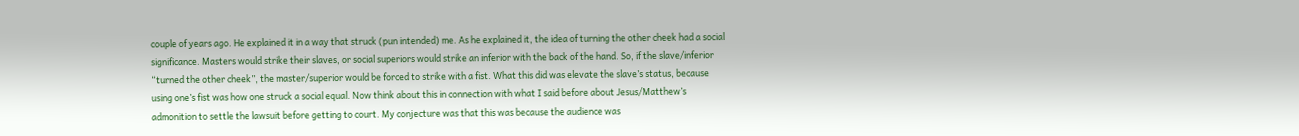couple of years ago. He explained it in a way that struck (pun intended) me. As he explained it, the idea of turning the other cheek had a social significance. Masters would strike their slaves, or social superiors would strike an inferior with the back of the hand. So, if the slave/inferior “turned the other cheek”, the master/superior would be forced to strike with a fist. What this did was elevate the slave’s status, because using one’s fist was how one struck a social equal. Now think about this in connection with what I said before about Jesus/Matthew’s admonition to settle the lawsuit before getting to court. My conjecture was that this was because the audience was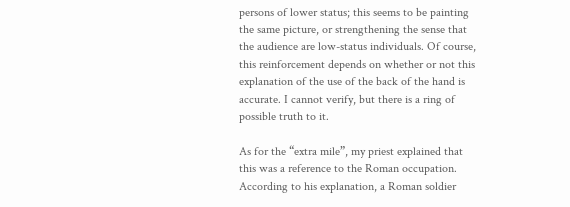persons of lower status; this seems to be painting the same picture, or strengthening the sense that the audience are low-status individuals. Of course, this reinforcement depends on whether or not this explanation of the use of the back of the hand is accurate. I cannot verify, but there is a ring of possible truth to it.

As for the “extra mile”, my priest explained that this was a reference to the Roman occupation. According to his explanation, a Roman soldier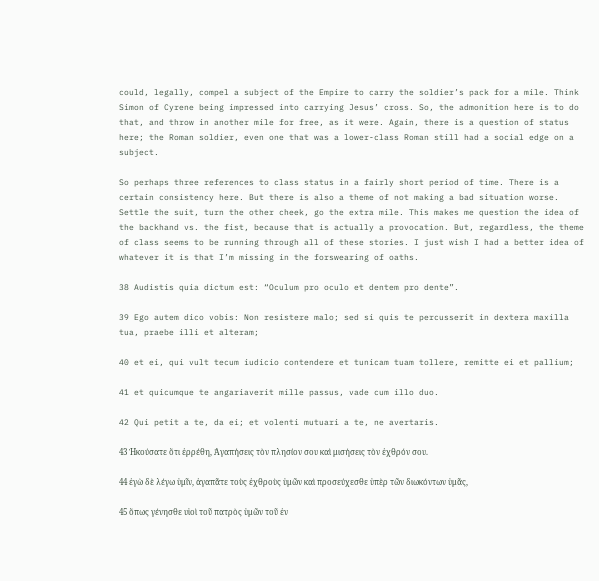could, legally, compel a subject of the Empire to carry the soldier’s pack for a mile. Think Simon of Cyrene being impressed into carrying Jesus’ cross. So, the admonition here is to do that, and throw in another mile for free, as it were. Again, there is a question of status here; the Roman soldier, even one that was a lower-class Roman still had a social edge on a subject.

So perhaps three references to class status in a fairly short period of time. There is a certain consistency here. But there is also a theme of not making a bad situation worse. Settle the suit, turn the other cheek, go the extra mile. This makes me question the idea of the backhand vs. the fist, because that is actually a provocation. But, regardless, the theme of class seems to be running through all of these stories. I just wish I had a better idea of whatever it is that I’m missing in the forswearing of oaths.

38 Audistis quia dictum est: “Oculum pro oculo et dentem pro dente”.

39 Ego autem dico vobis: Non resistere malo; sed si quis te percusserit in dextera maxilla tua, praebe illi et alteram;

40 et ei, qui vult tecum iudicio contendere et tunicam tuam tollere, remitte ei et pallium;

41 et quicumque te angariaverit mille passus, vade cum illo duo.

42 Qui petit a te, da ei; et volenti mutuari a te, ne avertaris.

43 Ἠκούσατε ὅτι ἐρρέθη, Ἀγαπήσεις τὸν πλησίον σου καὶ μισήσεις τὸν ἐχθρόν σου.

44 ἐγὼ δὲ λέγω ὑμῖν, ἀγαπᾶτε τοὺς ἐχθροὺς ὑμῶν καὶ προσεύχεσθε ὑπὲρ τῶν διωκόντων ὑμᾶς,

45 ὅπως γένησθε υἱοὶ τοῦ πατρὸς ὑμῶν τοῦ ἐν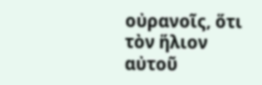οὐρανοῖς, ὅτι τὸν ἥλιον αὐτοῦ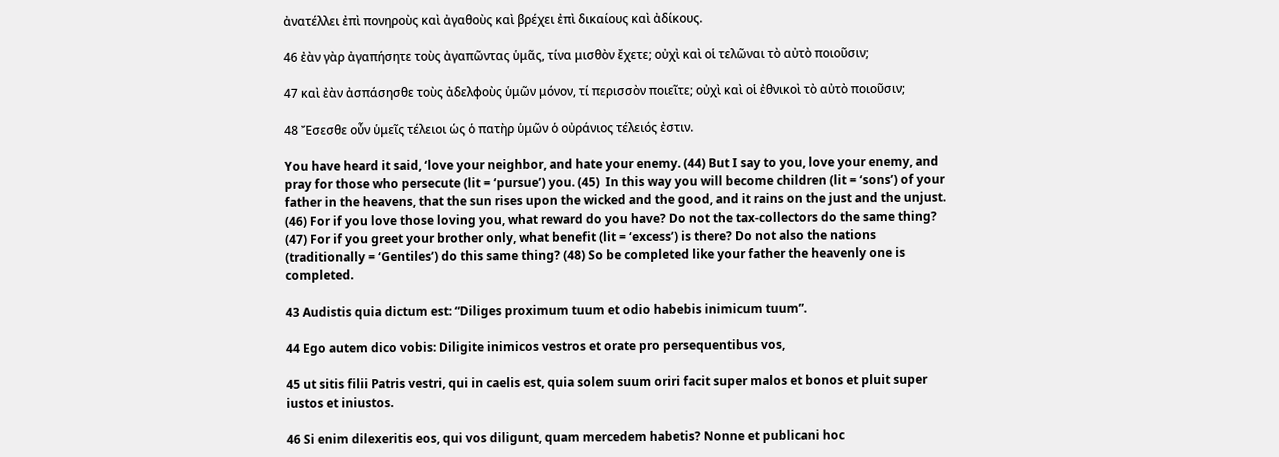ἀνατέλλει ἐπὶ πονηροὺς καὶ ἀγαθοὺς καὶ βρέχει ἐπὶ δικαίους καὶ ἀδίκους.

46 ἐὰν γὰρ ἀγαπήσητε τοὺς ἀγαπῶντας ὑμᾶς, τίνα μισθὸν ἔχετε; οὐχὶ καὶ οἱ τελῶναι τὸ αὐτὸ ποιοῦσιν;

47 καὶ ἐὰν ἀσπάσησθε τοὺς ἀδελφοὺς ὑμῶν μόνον, τί περισσὸν ποιεῖτε; οὐχὶ καὶ οἱ ἐθνικοὶ τὸ αὐτὸ ποιοῦσιν;

48 Ἔσεσθε οὖν ὑμεῖς τέλειοι ὡς ὁ πατὴρ ὑμῶν ὁ οὐράνιος τέλειός ἐστιν.

You have heard it said, ‘love your neighbor, and hate your enemy. (44) But I say to you, love your enemy, and pray for those who persecute (lit = ‘pursue’) you. (45)  In this way you will become children (lit = ‘sons’) of your father in the heavens, that the sun rises upon the wicked and the good, and it rains on the just and the unjust. (46) For if you love those loving you, what reward do you have? Do not the tax-collectors do the same thing? (47) For if you greet your brother only, what benefit (lit = ‘excess’) is there? Do not also the nations (traditionally = ‘Gentiles’) do this same thing? (48) So be completed like your father the heavenly one is completed.

43 Audistis quia dictum est: “Diliges proximum tuum et odio habebis inimicum tuum”.

44 Ego autem dico vobis: Diligite inimicos vestros et orate pro persequentibus vos,

45 ut sitis filii Patris vestri, qui in caelis est, quia solem suum oriri facit super malos et bonos et pluit super iustos et iniustos.

46 Si enim dilexeritis eos, qui vos diligunt, quam mercedem habetis? Nonne et publicani hoc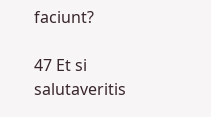faciunt?

47 Et si salutaveritis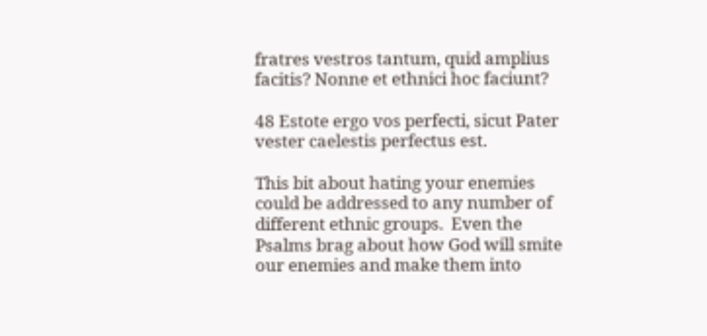fratres vestros tantum, quid amplius facitis? Nonne et ethnici hoc faciunt?

48 Estote ergo vos perfecti, sicut Pater vester caelestis perfectus est.

This bit about hating your enemies could be addressed to any number of different ethnic groups.  Even the Psalms brag about how God will smite our enemies and make them into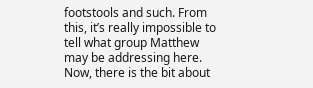footstools and such. From this, it’s really impossible to tell what group Matthew may be addressing here. Now, there is the bit about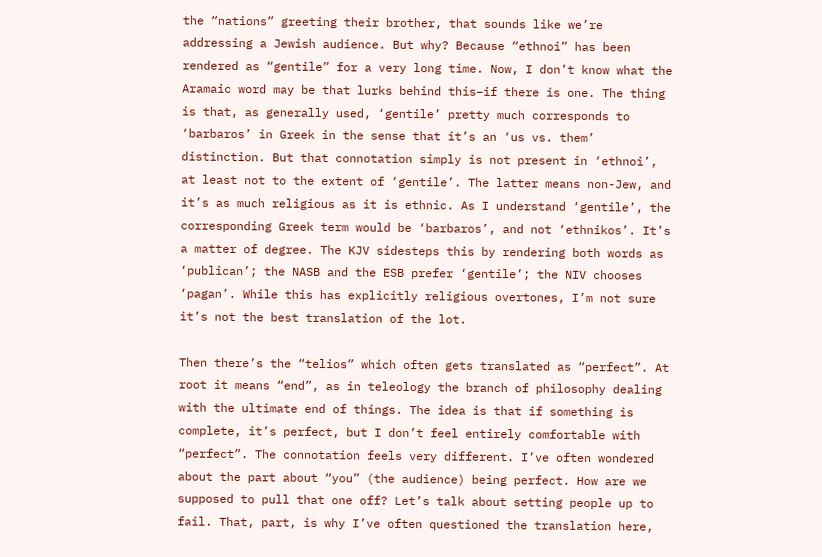the “nations” greeting their brother, that sounds like we’re addressing a Jewish audience. But why? Because “ethnoi” has been rendered as “gentile” for a very long time. Now, I don’t know what the Aramaic word may be that lurks behind this–if there is one. The thing is that, as generally used, ‘gentile’ pretty much corresponds to ‘barbaros’ in Greek in the sense that it’s an ‘us vs. them’ distinction. But that connotation simply is not present in ‘ethnoi’, at least not to the extent of ‘gentile’. The latter means non-Jew, and it’s as much religious as it is ethnic. As I understand ‘gentile’, the corresponding Greek term would be ‘barbaros’, and not ‘ethnikos’. It’s a matter of degree. The KJV sidesteps this by rendering both words as ‘publican’; the NASB and the ESB prefer ‘gentile’; the NIV chooses ‘pagan’. While this has explicitly religious overtones, I’m not sure it’s not the best translation of the lot.

Then there’s the “telios” which often gets translated as “perfect”. At root it means “end”, as in teleology the branch of philosophy dealing with the ultimate end of things. The idea is that if something is complete, it’s perfect, but I don’t feel entirely comfortable with “perfect”. The connotation feels very different. I’ve often wondered about the part about “you” (the audience) being perfect. How are we supposed to pull that one off? Let’s talk about setting people up to fail. That, part, is why I’ve often questioned the translation here,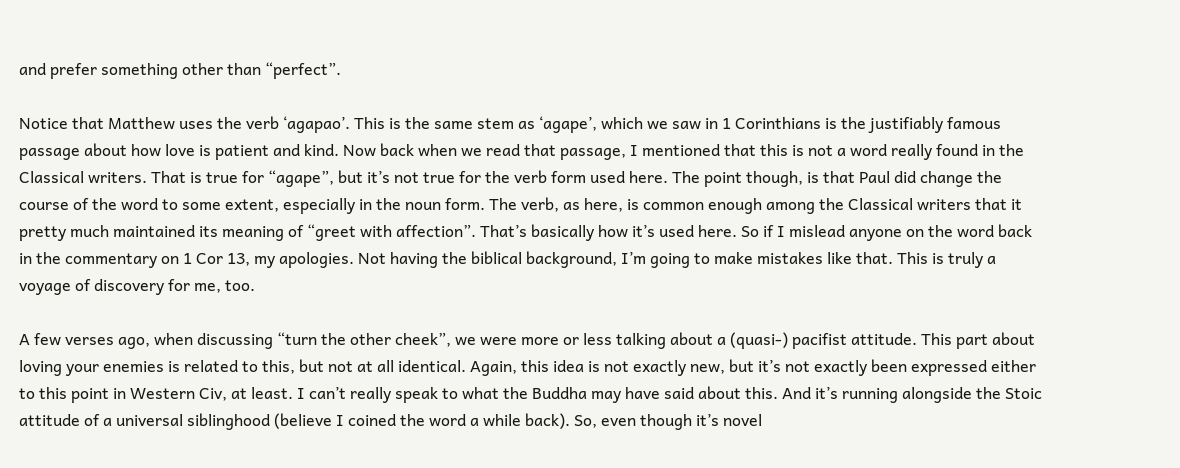and prefer something other than “perfect”.

Notice that Matthew uses the verb ‘agapao’. This is the same stem as ‘agape’, which we saw in 1 Corinthians is the justifiably famous passage about how love is patient and kind. Now back when we read that passage, I mentioned that this is not a word really found in the Classical writers. That is true for “agape”, but it’s not true for the verb form used here. The point though, is that Paul did change the course of the word to some extent, especially in the noun form. The verb, as here, is common enough among the Classical writers that it pretty much maintained its meaning of “greet with affection”. That’s basically how it’s used here. So if I mislead anyone on the word back in the commentary on 1 Cor 13, my apologies. Not having the biblical background, I’m going to make mistakes like that. This is truly a voyage of discovery for me, too.

A few verses ago, when discussing “turn the other cheek”, we were more or less talking about a (quasi-) pacifist attitude. This part about loving your enemies is related to this, but not at all identical. Again, this idea is not exactly new, but it’s not exactly been expressed either to this point in Western Civ, at least. I can’t really speak to what the Buddha may have said about this. And it’s running alongside the Stoic attitude of a universal siblinghood (believe I coined the word a while back). So, even though it’s novel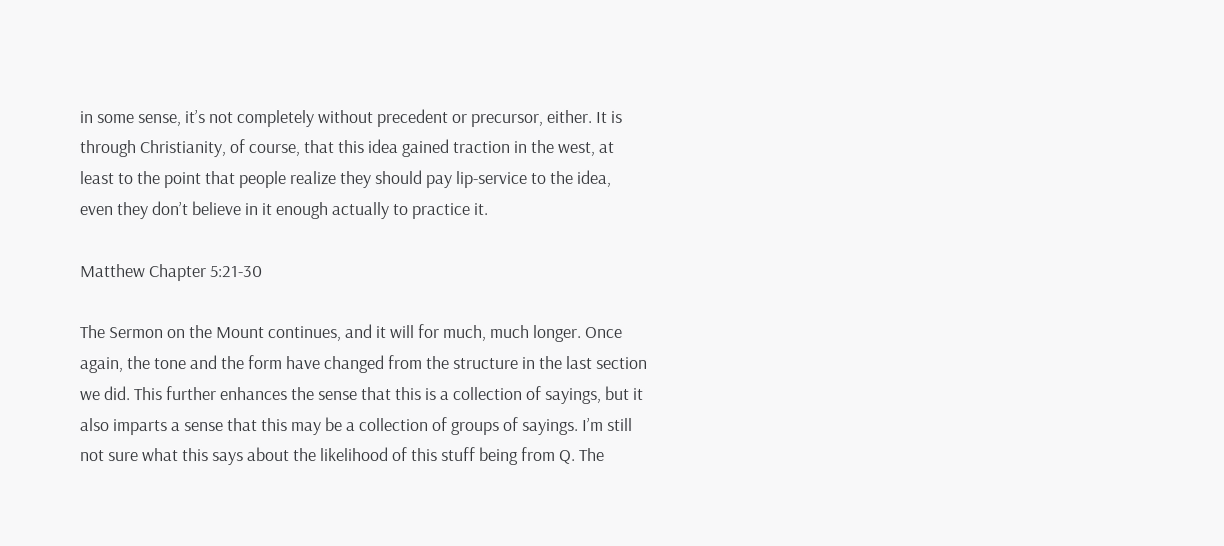in some sense, it’s not completely without precedent or precursor, either. It is through Christianity, of course, that this idea gained traction in the west, at least to the point that people realize they should pay lip-service to the idea, even they don’t believe in it enough actually to practice it.

Matthew Chapter 5:21-30

The Sermon on the Mount continues, and it will for much, much longer. Once again, the tone and the form have changed from the structure in the last section we did. This further enhances the sense that this is a collection of sayings, but it also imparts a sense that this may be a collection of groups of sayings. I’m still not sure what this says about the likelihood of this stuff being from Q. The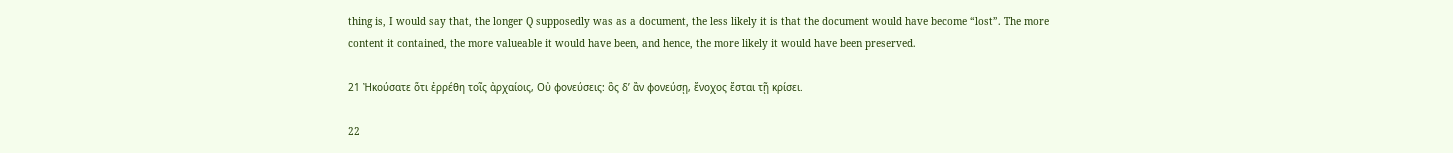thing is, I would say that, the longer Q supposedly was as a document, the less likely it is that the document would have become “lost”. The more content it contained, the more valueable it would have been, and hence, the more likely it would have been preserved.

21 Ἠκούσατε ὅτι ἐρρέθη τοῖς ἀρχαίοις, Οὐ φονεύσεις: ὃς δ’ ἂν φονεύσῃ, ἔνοχος ἔσται τῇ κρίσει.

22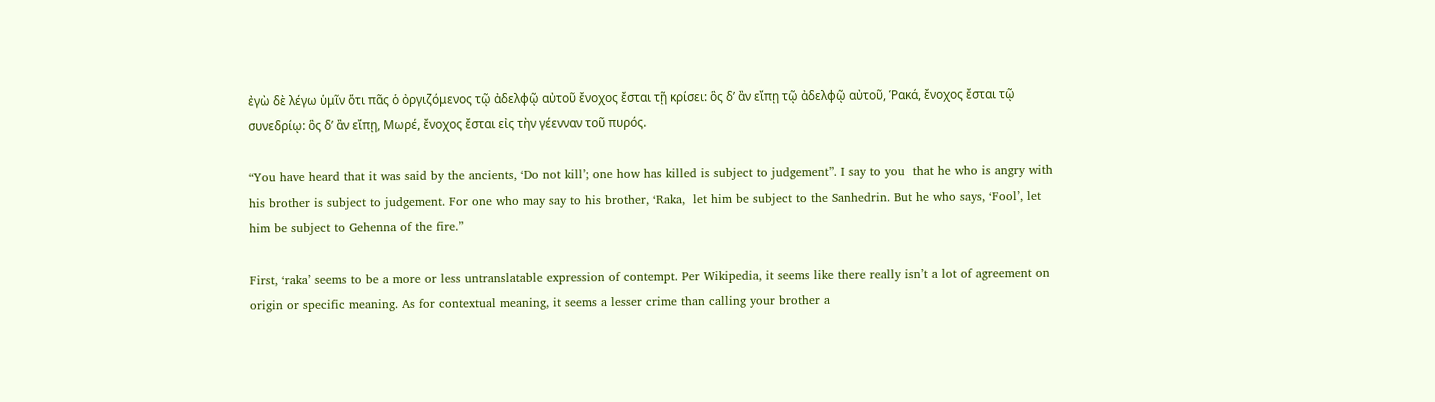ἐγὼ δὲ λέγω ὑμῖν ὅτι πᾶς ὁ ὀργιζόμενος τῷ ἀδελφῷ αὐτοῦ ἔνοχος ἔσται τῇ κρίσει: ὃς δ’ ἂν εἴπῃ τῷ ἀδελφῷ αὐτοῦ, Ῥακά, ἔνοχος ἔσται τῷ συνεδρίῳ: ὃς δ’ ἂν εἴπῃ, Μωρέ, ἔνοχος ἔσται εἰς τὴν γέενναν τοῦ πυρός.

“You have heard that it was said by the ancients, ‘Do not kill’; one how has killed is subject to judgement”. I say to you  that he who is angry with his brother is subject to judgement. For one who may say to his brother, ‘Raka,  let him be subject to the Sanhedrin. But he who says, ‘Fool’, let him be subject to Gehenna of the fire.”

First, ‘raka’ seems to be a more or less untranslatable expression of contempt. Per Wikipedia, it seems like there really isn’t a lot of agreement on origin or specific meaning. As for contextual meaning, it seems a lesser crime than calling your brother a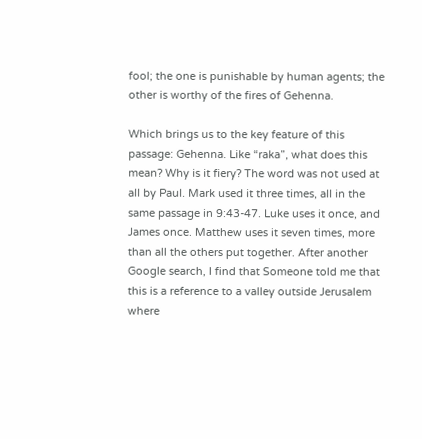fool; the one is punishable by human agents; the other is worthy of the fires of Gehenna.

Which brings us to the key feature of this passage: Gehenna. Like “raka”, what does this mean? Why is it fiery? The word was not used at all by Paul. Mark used it three times, all in the same passage in 9:43-47. Luke uses it once, and James once. Matthew uses it seven times, more than all the others put together. After another Google search, I find that Someone told me that this is a reference to a valley outside Jerusalem where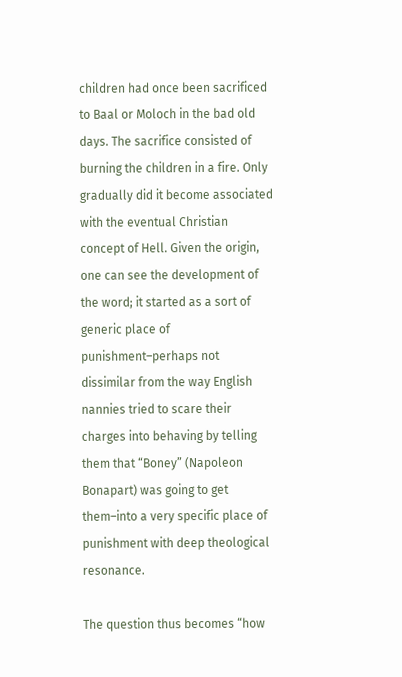children had once been sacrificed to Baal or Moloch in the bad old days. The sacrifice consisted of burning the children in a fire. Only gradually did it become associated with the eventual Christian concept of Hell. Given the origin, one can see the development of the word; it started as a sort of generic place of punishment–perhaps not dissimilar from the way English nannies tried to scare their charges into behaving by telling them that “Boney” (Napoleon Bonapart) was going to get them–into a very specific place of punishment with deep theological resonance.

The question thus becomes “how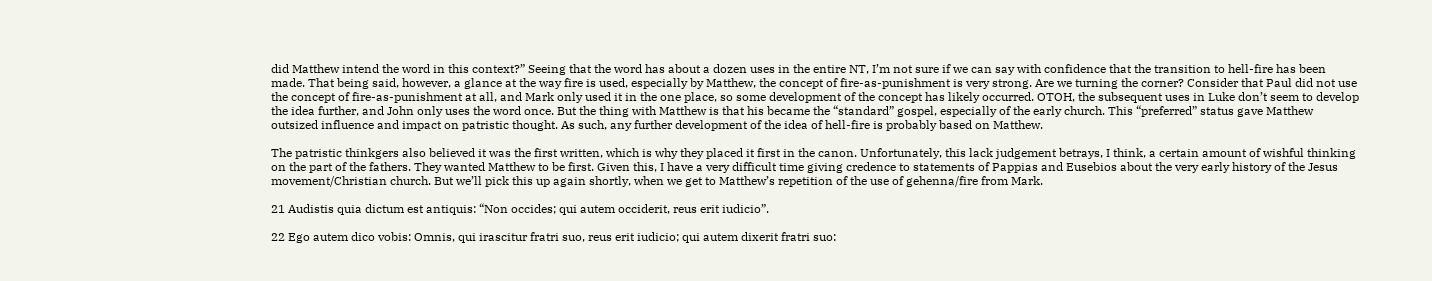did Matthew intend the word in this context?” Seeing that the word has about a dozen uses in the entire NT, I’m not sure if we can say with confidence that the transition to hell-fire has been made. That being said, however, a glance at the way fire is used, especially by Matthew, the concept of fire-as-punishment is very strong. Are we turning the corner? Consider that Paul did not use the concept of fire-as-punishment at all, and Mark only used it in the one place, so some development of the concept has likely occurred. OTOH, the subsequent uses in Luke don’t seem to develop the idea further, and John only uses the word once. But the thing with Matthew is that his became the “standard” gospel, especially of the early church. This “preferred” status gave Matthew outsized influence and impact on patristic thought. As such, any further development of the idea of hell-fire is probably based on Matthew.

The patristic thinkgers also believed it was the first written, which is why they placed it first in the canon. Unfortunately, this lack judgement betrays, I think, a certain amount of wishful thinking on the part of the fathers. They wanted Matthew to be first. Given this, I have a very difficult time giving credence to statements of Pappias and Eusebios about the very early history of the Jesus movement/Christian church. But we’ll pick this up again shortly, when we get to Matthew’s repetition of the use of gehenna/fire from Mark.

21 Audistis quia dictum est antiquis: “Non occides; qui autem occiderit, reus erit iudicio”.

22 Ego autem dico vobis: Omnis, qui irascitur fratri suo, reus erit iudicio; qui autem dixerit fratri suo: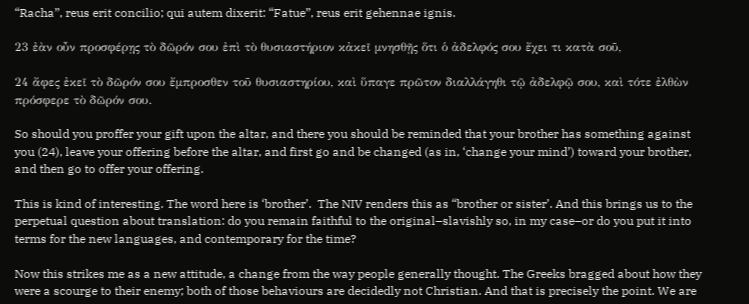“Racha”, reus erit concilio; qui autem dixerit: “Fatue”, reus erit gehennae ignis.

23 ἐὰν οὖν προσφέρῃς τὸ δῶρόν σου ἐπὶ τὸ θυσιαστήριον κἀκεῖ μνησθῇς ὅτι ὁ ἀδελφός σου ἔχει τι κατὰ σοῦ,

24 ἄφες ἐκεῖ τὸ δῶρόν σου ἔμπροσθεν τοῦ θυσιαστηρίου, καὶ ὕπαγε πρῶτον διαλλάγηθι τῷ ἀδελφῷ σου, καὶ τότε ἐλθὼν πρόσφερε τὸ δῶρόν σου.

So should you proffer your gift upon the altar, and there you should be reminded that your brother has something against you (24), leave your offering before the altar, and first go and be changed (as in, ‘change your mind’) toward your brother, and then go to offer your offering.

This is kind of interesting. The word here is ‘brother’.  The NIV renders this as “brother or sister’. And this brings us to the perpetual question about translation: do you remain faithful to the original–slavishly so, in my case–or do you put it into terms for the new languages, and contemporary for the time?

Now this strikes me as a new attitude, a change from the way people generally thought. The Greeks bragged about how they were a scourge to their enemy; both of those behaviours are decidedly not Christian. And that is precisely the point. We are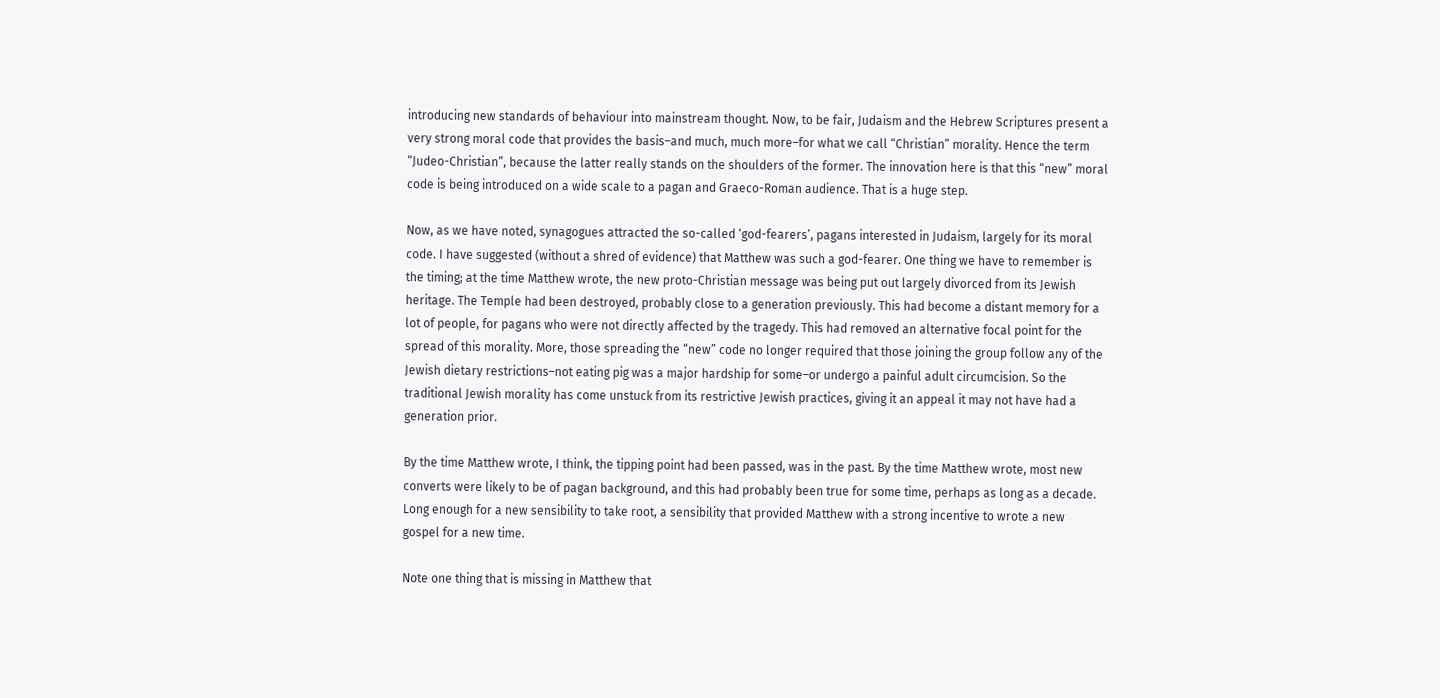introducing new standards of behaviour into mainstream thought. Now, to be fair, Judaism and the Hebrew Scriptures present a very strong moral code that provides the basis–and much, much more–for what we call “Christian” morality. Hence the term “Judeo-Christian”, because the latter really stands on the shoulders of the former. The innovation here is that this “new” moral code is being introduced on a wide scale to a pagan and Graeco-Roman audience. That is a huge step.

Now, as we have noted, synagogues attracted the so-called ‘god-fearers’, pagans interested in Judaism, largely for its moral code. I have suggested (without a shred of evidence) that Matthew was such a god-fearer. One thing we have to remember is the timing; at the time Matthew wrote, the new proto-Christian message was being put out largely divorced from its Jewish heritage. The Temple had been destroyed, probably close to a generation previously. This had become a distant memory for a lot of people, for pagans who were not directly affected by the tragedy. This had removed an alternative focal point for the spread of this morality. More, those spreading the “new” code no longer required that those joining the group follow any of the Jewish dietary restrictions–not eating pig was a major hardship for some–or undergo a painful adult circumcision. So the traditional Jewish morality has come unstuck from its restrictive Jewish practices, giving it an appeal it may not have had a generation prior.

By the time Matthew wrote, I think, the tipping point had been passed, was in the past. By the time Matthew wrote, most new converts were likely to be of pagan background, and this had probably been true for some time, perhaps as long as a decade. Long enough for a new sensibility to take root, a sensibility that provided Matthew with a strong incentive to wrote a new gospel for a new time.

Note one thing that is missing in Matthew that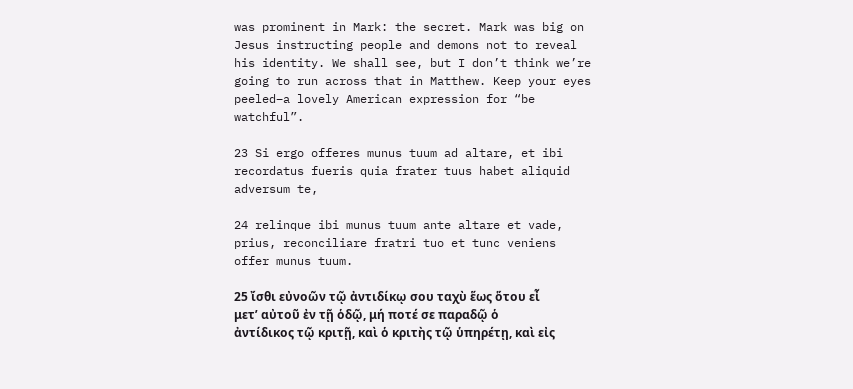was prominent in Mark: the secret. Mark was big on Jesus instructing people and demons not to reveal his identity. We shall see, but I don’t think we’re going to run across that in Matthew. Keep your eyes peeled–a lovely American expression for “be watchful”.

23 Si ergo offeres munus tuum ad altare, et ibi recordatus fueris quia frater tuus habet aliquid adversum te,

24 relinque ibi munus tuum ante altare et vade, prius, reconciliare fratri tuo et tunc veniens offer munus tuum.

25 ἴσθι εὐνοῶν τῷ ἀντιδίκῳ σου ταχὺ ἕως ὅτου εἶ μετ’ αὐτοῦ ἐν τῇ ὁδῷ, μή ποτέ σε παραδῷ ὁ ἀντίδικος τῷ κριτῇ, καὶ ὁ κριτὴς τῷ ὑπηρέτῃ, καὶ εἰς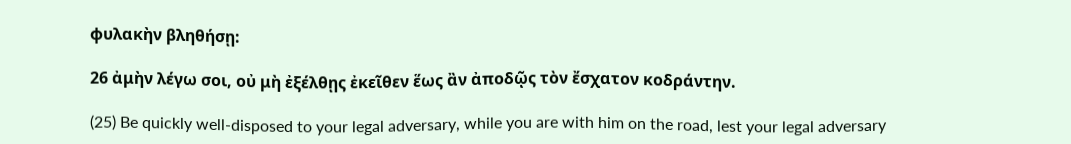φυλακὴν βληθήσῃ:

26 ἀμὴν λέγω σοι, οὐ μὴ ἐξέλθῃς ἐκεῖθεν ἕως ἂν ἀποδῷς τὸν ἔσχατον κοδράντην.

(25) Be quickly well-disposed to your legal adversary, while you are with him on the road, lest your legal adversary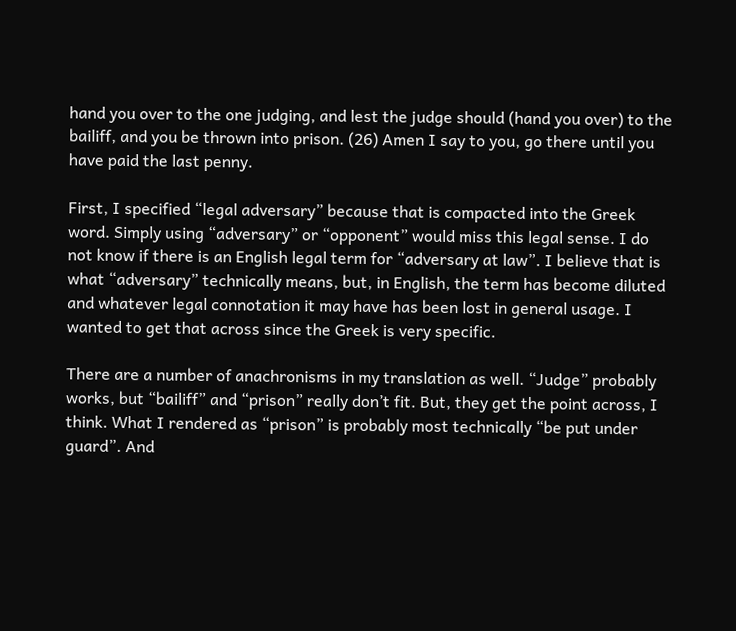hand you over to the one judging, and lest the judge should (hand you over) to the bailiff, and you be thrown into prison. (26) Amen I say to you, go there until you have paid the last penny.

First, I specified “legal adversary” because that is compacted into the Greek word. Simply using “adversary” or “opponent” would miss this legal sense. I do not know if there is an English legal term for “adversary at law”. I believe that is what “adversary” technically means, but, in English, the term has become diluted and whatever legal connotation it may have has been lost in general usage. I wanted to get that across since the Greek is very specific.

There are a number of anachronisms in my translation as well. “Judge” probably works, but “bailiff” and “prison” really don’t fit. But, they get the point across, I think. What I rendered as “prison” is probably most technically “be put under guard”. And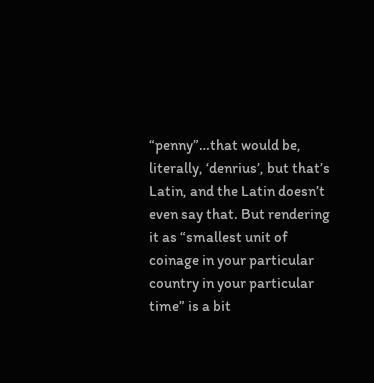“penny”…that would be, literally, ‘denrius’, but that’s Latin, and the Latin doesn’t even say that. But rendering it as “smallest unit of coinage in your particular country in your particular time” is a bit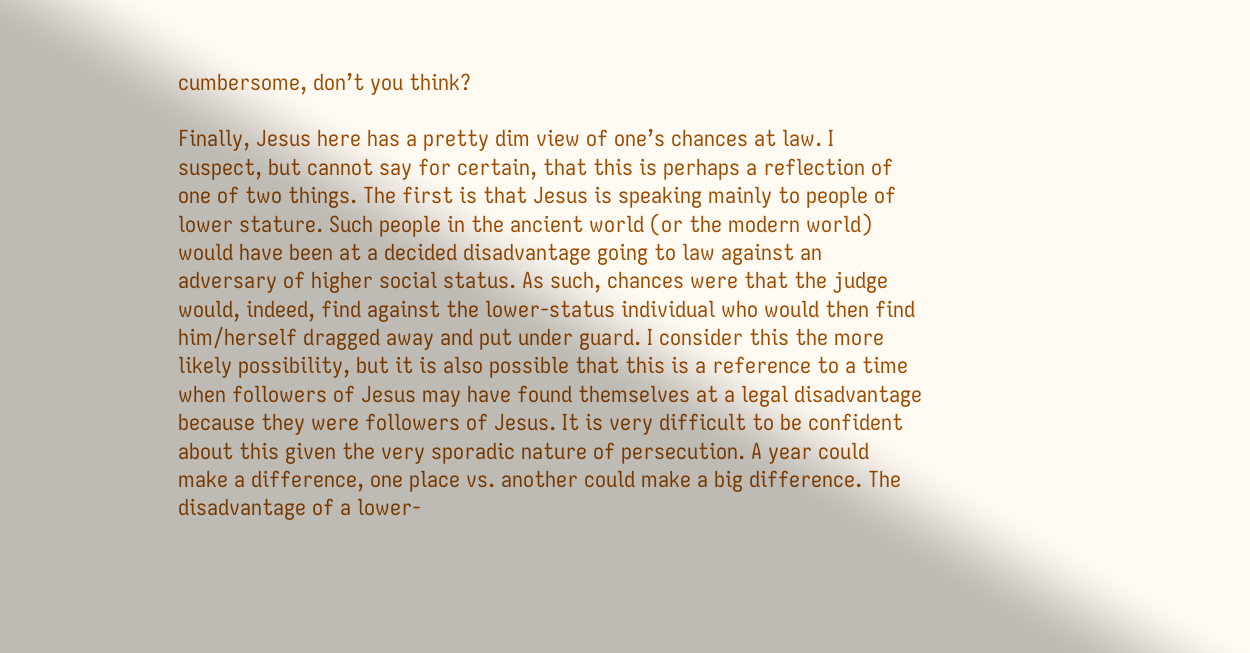cumbersome, don’t you think?

Finally, Jesus here has a pretty dim view of one’s chances at law. I suspect, but cannot say for certain, that this is perhaps a reflection of one of two things. The first is that Jesus is speaking mainly to people of lower stature. Such people in the ancient world (or the modern world) would have been at a decided disadvantage going to law against an adversary of higher social status. As such, chances were that the judge would, indeed, find against the lower-status individual who would then find him/herself dragged away and put under guard. I consider this the more likely possibility, but it is also possible that this is a reference to a time when followers of Jesus may have found themselves at a legal disadvantage because they were followers of Jesus. It is very difficult to be confident about this given the very sporadic nature of persecution. A year could make a difference, one place vs. another could make a big difference. The disadvantage of a lower-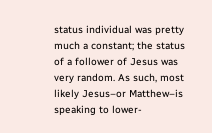status individual was pretty much a constant; the status of a follower of Jesus was very random. As such, most likely Jesus–or Matthew–is speaking to lower-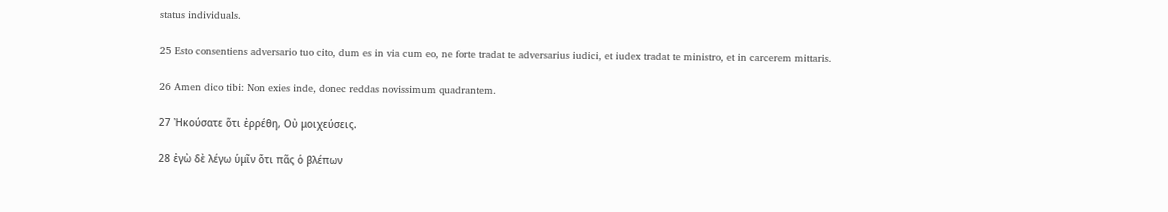status individuals.

25 Esto consentiens adversario tuo cito, dum es in via cum eo, ne forte tradat te adversarius iudici, et iudex tradat te ministro, et in carcerem mittaris.

26 Amen dico tibi: Non exies inde, donec reddas novissimum quadrantem.

27 Ἠκούσατε ὅτι ἐρρέθη, Οὐ μοιχεύσεις.

28 ἐγὼ δὲ λέγω ὑμῖν ὅτι πᾶς ὁ βλέπων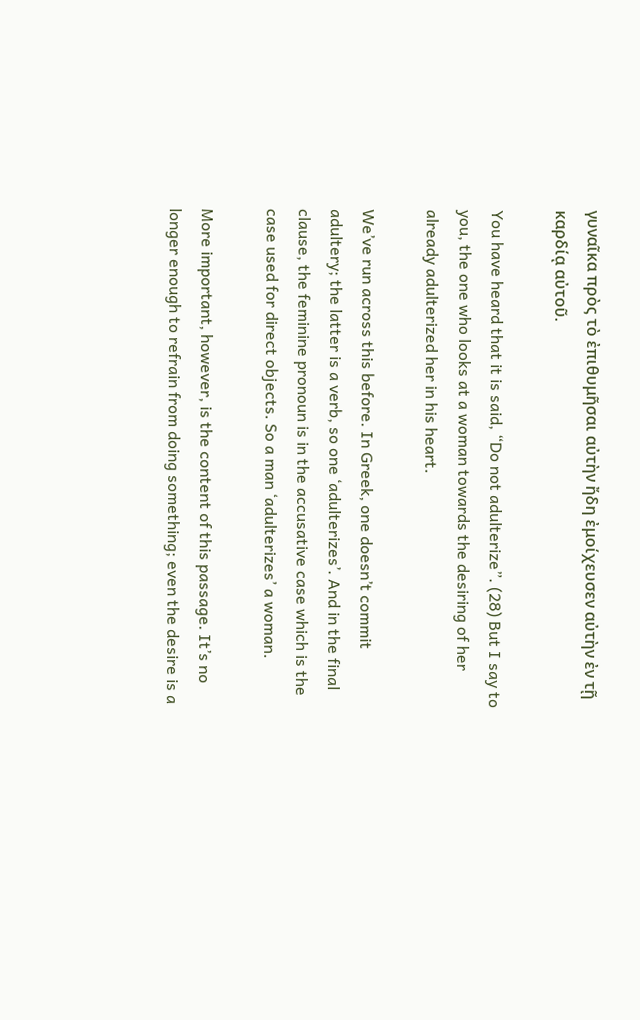γυναῖκα πρὸς τὸ ἐπιθυμῆσαι αὐτὴν ἤδη ἐμοίχευσεν αὐτὴν ἐν τῇ καρδίᾳ αὐτοῦ.

You have heard that it is said, “Do not adulterize”. (28) But I say to you, the one who looks at a woman towards the desiring of her already adulterized her in his heart.

We’ve run across this before. In Greek, one doesn’t commit adultery; the latter is a verb, so one ‘adulterizes’. And in the final clause, the feminine pronoun is in the accusative case which is the case used for direct objects. So a man ‘adulterizes’ a woman.

More important, however, is the content of this passage. It’s no longer enough to refrain from doing something; even the desire is a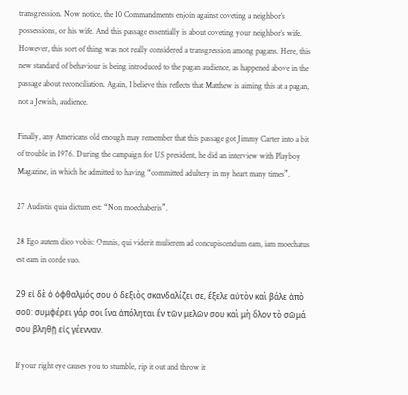transgression. Now notice, the 10 Commandments enjoin against coveting a neighbor’s possessions, or his wife. And this passage essentially is about coveting your neighbor’s wife. However, this sort of thing was not really considered a transgression among pagans. Here, this new standard of behaviour is being introduced to the pagan audience, as happened above in the passage about reconciliation. Again, I believe this reflects that Matthew is aiming this at a pagan, not a Jewish, audience.

Finally, any Americans old enough may remember that this passage got Jimmy Carter into a bit of trouble in 1976. During the campaign for US president, he did an interview with Playboy Magazine, in which he admitted to having “committed adultery in my heart many times”.

27 Audistis quia dictum est: “Non moechaberis”.

28 Ego autem dico vobis: Omnis, qui viderit mulierem ad concupiscendum eam, iam moechatus est eam in corde suo.

29 εἰ δὲ ὁ ὀφθαλμός σου ὁ δεξιὸς σκανδαλίζει σε, ἔξελε αὐτὸν καὶ βάλε ἀπὸ σοῦ: συμφέρει γάρ σοι ἵνα ἀπόληται ἓν τῶν μελῶν σου καὶ μὴ ὅλον τὸ σῶμά σου βληθῇ εἰς γέενναν.

If your right eye causes you to stumble, rip it out and throw it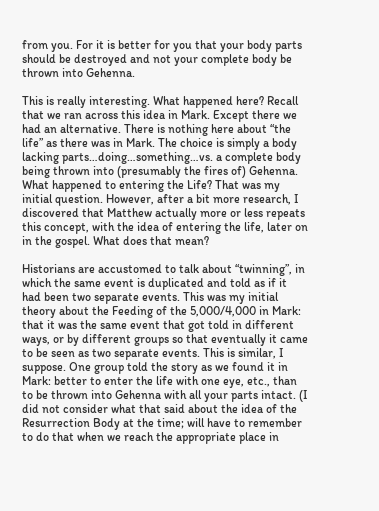from you. For it is better for you that your body parts should be destroyed and not your complete body be thrown into Gehenna.

This is really interesting. What happened here? Recall that we ran across this idea in Mark. Except there we had an alternative. There is nothing here about “the life” as there was in Mark. The choice is simply a body lacking parts…doing…something…vs. a complete body being thrown into (presumably the fires of) Gehenna. What happened to entering the Life? That was my initial question. However, after a bit more research, I discovered that Matthew actually more or less repeats this concept, with the idea of entering the life, later on in the gospel. What does that mean?

Historians are accustomed to talk about “twinning”, in which the same event is duplicated and told as if it had been two separate events. This was my initial theory about the Feeding of the 5,000/4,000 in Mark: that it was the same event that got told in different ways, or by different groups so that eventually it came to be seen as two separate events. This is similar, I suppose. One group told the story as we found it in Mark: better to enter the life with one eye, etc., than to be thrown into Gehenna with all your parts intact. (I did not consider what that said about the idea of the Resurrection Body at the time; will have to remember to do that when we reach the appropriate place in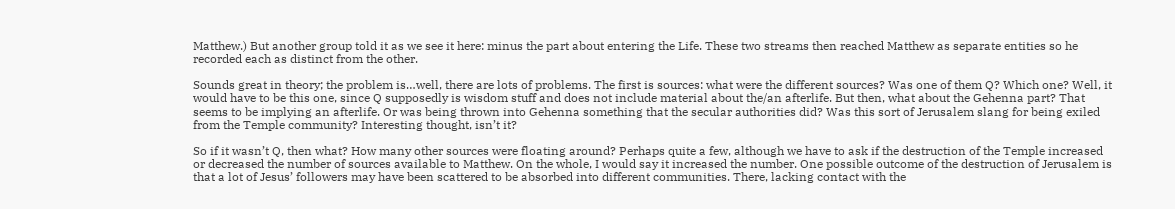Matthew.) But another group told it as we see it here: minus the part about entering the Life. These two streams then reached Matthew as separate entities so he recorded each as distinct from the other.

Sounds great in theory; the problem is…well, there are lots of problems. The first is sources: what were the different sources? Was one of them Q? Which one? Well, it would have to be this one, since Q supposedly is wisdom stuff and does not include material about the/an afterlife. But then, what about the Gehenna part? That seems to be implying an afterlife. Or was being thrown into Gehenna something that the secular authorities did? Was this sort of Jerusalem slang for being exiled from the Temple community? Interesting thought, isn’t it?

So if it wasn’t Q, then what? How many other sources were floating around? Perhaps quite a few, although we have to ask if the destruction of the Temple increased or decreased the number of sources available to Matthew. On the whole, I would say it increased the number. One possible outcome of the destruction of Jerusalem is that a lot of Jesus’ followers may have been scattered to be absorbed into different communities. There, lacking contact with the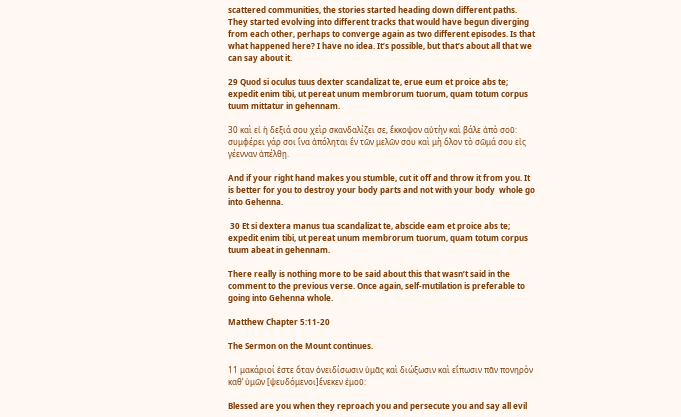scattered communities, the stories started heading down different paths. They started evolving into different tracks that would have begun diverging from each other, perhaps to converge again as two different episodes. Is that what happened here? I have no idea. It’s possible, but that’s about all that we can say about it.

29 Quod si oculus tuus dexter scandalizat te, erue eum et proice abs te; expedit enim tibi, ut pereat unum membrorum tuorum, quam totum corpus tuum mittatur in gehennam.

30 καὶ εἰ ἡ δεξιά σου χεὶρ σκανδαλίζει σε, ἔκκοψον αὐτὴν καὶ βάλε ἀπὸ σοῦ: συμφέρει γάρ σοι ἵνα ἀπόληται ἓν τῶν μελῶν σου καὶ μὴ ὅλον τὸ σῶμά σου εἰς γέενναν ἀπέλθῃ.

And if your right hand makes you stumble, cut it off and throw it from you. It is better for you to destroy your body parts and not with your body  whole go into Gehenna.

 30 Et si dextera manus tua scandalizat te, abscide eam et proice abs te; expedit enim tibi, ut pereat unum membrorum tuorum, quam totum corpus tuum abeat in gehennam.

There really is nothing more to be said about this that wasn’t said in the comment to the previous verse. Once again, self-mutilation is preferable to going into Gehenna whole.

Matthew Chapter 5:11-20

The Sermon on the Mount continues.

11 μακάριοί ἐστε ὅταν ὀνειδίσωσιν ὑμᾶς καὶ διώξωσιν καὶ εἴπωσιν πᾶν πονηρὸν καθ’ ὑμῶν [ψευδόμενοι]ἕνεκεν ἐμοῦ:

Blessed are you when they reproach you and persecute you and say all evil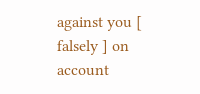against you [ falsely ] on account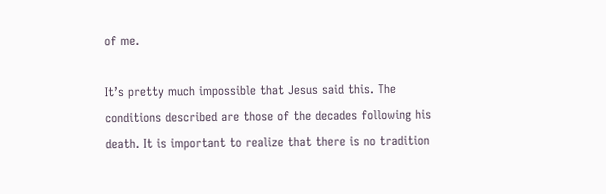of me.

It’s pretty much impossible that Jesus said this. The conditions described are those of the decades following his death. It is important to realize that there is no tradition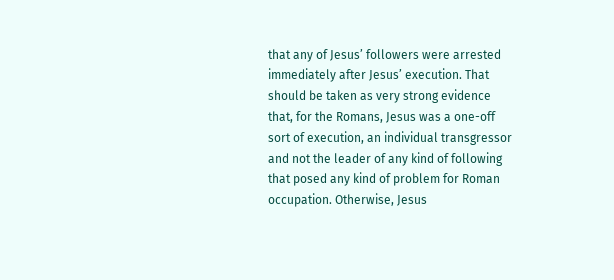that any of Jesus’ followers were arrested immediately after Jesus’ execution. That should be taken as very strong evidence that, for the Romans, Jesus was a one-off sort of execution, an individual transgressor and not the leader of any kind of following that posed any kind of problem for Roman occupation. Otherwise, Jesus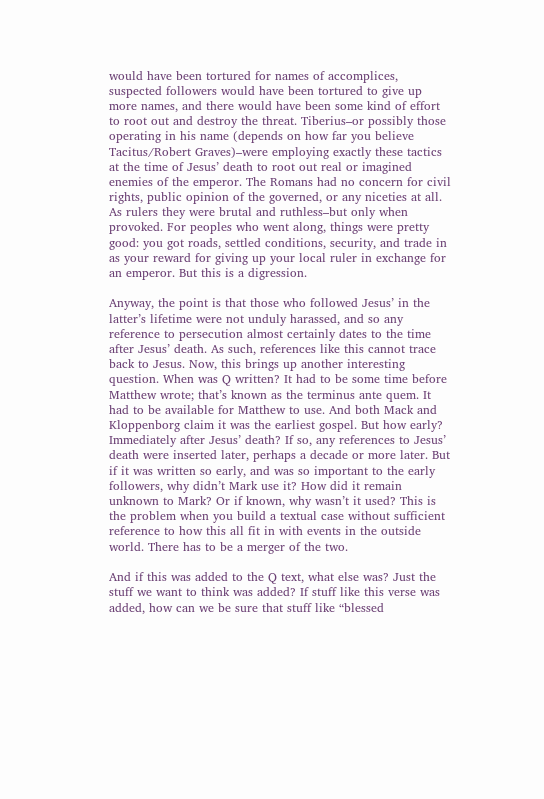would have been tortured for names of accomplices, suspected followers would have been tortured to give up more names, and there would have been some kind of effort to root out and destroy the threat. Tiberius–or possibly those operating in his name (depends on how far you believe Tacitus/Robert Graves)–were employing exactly these tactics at the time of Jesus’ death to root out real or imagined enemies of the emperor. The Romans had no concern for civil rights, public opinion of the governed, or any niceties at all. As rulers they were brutal and ruthless–but only when provoked. For peoples who went along, things were pretty good: you got roads, settled conditions, security, and trade in as your reward for giving up your local ruler in exchange for an emperor. But this is a digression.

Anyway, the point is that those who followed Jesus’ in the latter’s lifetime were not unduly harassed, and so any reference to persecution almost certainly dates to the time after Jesus’ death. As such, references like this cannot trace back to Jesus. Now, this brings up another interesting question. When was Q written? It had to be some time before Matthew wrote; that’s known as the terminus ante quem. It had to be available for Matthew to use. And both Mack and Kloppenborg claim it was the earliest gospel. But how early? Immediately after Jesus’ death? If so, any references to Jesus’ death were inserted later, perhaps a decade or more later. But if it was written so early, and was so important to the early followers, why didn’t Mark use it? How did it remain unknown to Mark? Or if known, why wasn’t it used? This is the problem when you build a textual case without sufficient reference to how this all fit in with events in the outside world. There has to be a merger of the two.

And if this was added to the Q text, what else was? Just the stuff we want to think was added? If stuff like this verse was added, how can we be sure that stuff like “blessed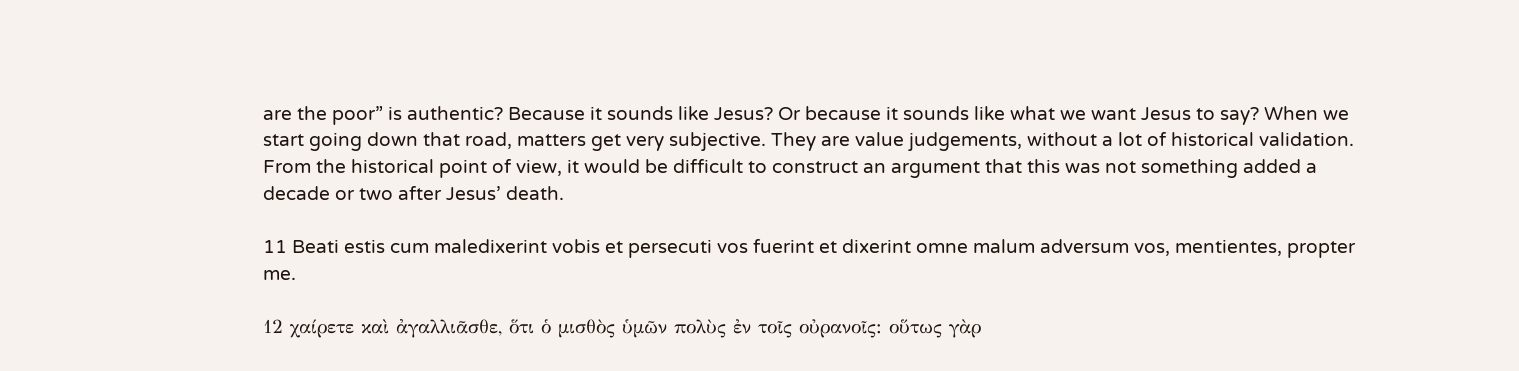are the poor” is authentic? Because it sounds like Jesus? Or because it sounds like what we want Jesus to say? When we start going down that road, matters get very subjective. They are value judgements, without a lot of historical validation. From the historical point of view, it would be difficult to construct an argument that this was not something added a decade or two after Jesus’ death.

11 Beati estis cum maledixerint vobis et persecuti vos fuerint et dixerint omne malum adversum vos, mentientes, propter me.

12 χαίρετε καὶ ἀγαλλιᾶσθε, ὅτι ὁ μισθὸς ὑμῶν πολὺς ἐν τοῖς οὐρανοῖς: οὕτως γὰρ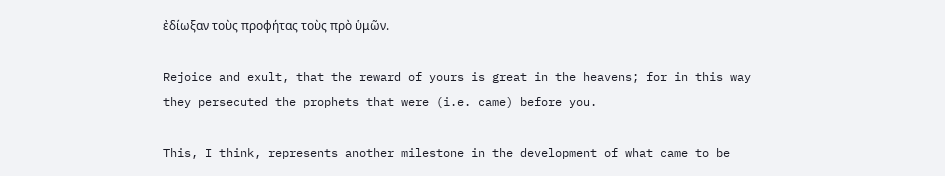ἐδίωξαν τοὺς προφήτας τοὺς πρὸ ὑμῶν.

Rejoice and exult, that the reward of yours is great in the heavens; for in this way they persecuted the prophets that were (i.e. came) before you.

This, I think, represents another milestone in the development of what came to be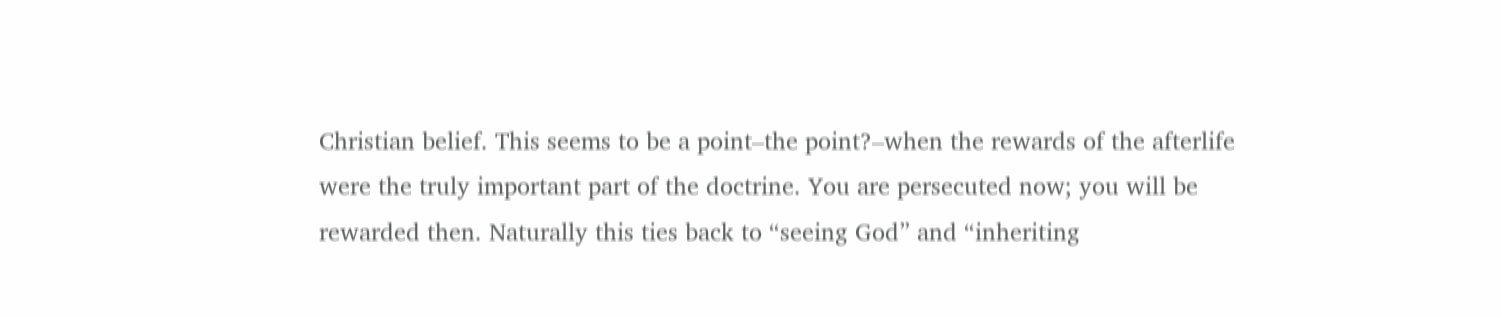Christian belief. This seems to be a point–the point?–when the rewards of the afterlife were the truly important part of the doctrine. You are persecuted now; you will be rewarded then. Naturally this ties back to “seeing God” and “inheriting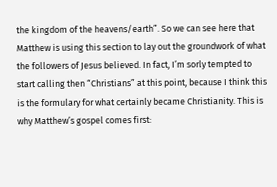the kingdom of the heavens/earth”. So we can see here that Matthew is using this section to lay out the groundwork of what the followers of Jesus believed. In fact, I’m sorly tempted to start calling then “Christians” at this point, because I think this is the formulary for what certainly became Christianity. This is why Matthew’s gospel comes first: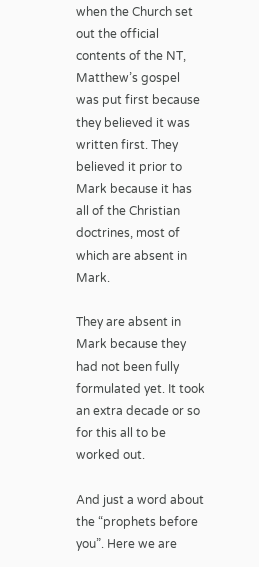when the Church set out the official contents of the NT, Matthew’s gospel was put first because they believed it was written first. They believed it prior to Mark because it has all of the Christian doctrines, most of which are absent in Mark.

They are absent in Mark because they had not been fully formulated yet. It took an extra decade or so for this all to be worked out.

And just a word about the “prophets before you”. Here we are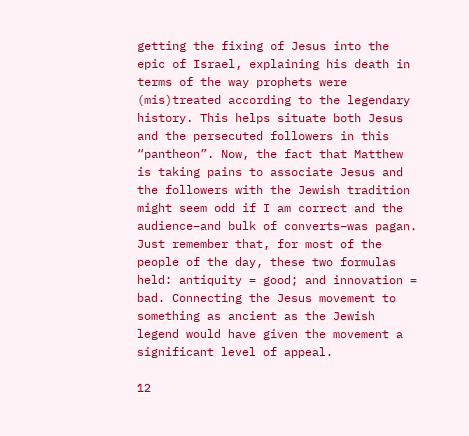getting the fixing of Jesus into the epic of Israel, explaining his death in terms of the way prophets were (mis)treated according to the legendary history. This helps situate both Jesus and the persecuted followers in this “pantheon”. Now, the fact that Matthew is taking pains to associate Jesus and the followers with the Jewish tradition might seem odd if I am correct and the audience–and bulk of converts–was pagan. Just remember that, for most of the people of the day, these two formulas held: antiquity = good; and innovation = bad. Connecting the Jesus movement to something as ancient as the Jewish legend would have given the movement a significant level of appeal.

12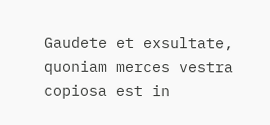Gaudete et exsultate, quoniam merces vestra copiosa est in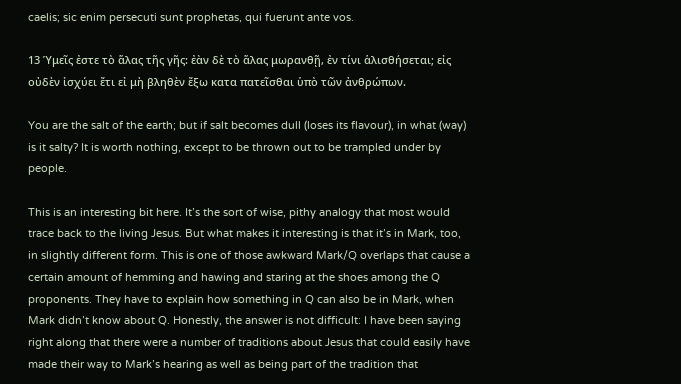caelis; sic enim persecuti sunt prophetas, qui fuerunt ante vos.

13 Ὑμεῖς ἐστε τὸ ἅλας τῆς γῆς: ἐὰν δὲ τὸ ἅλας μωρανθῇ, ἐν τίνι ἁλισθήσεται; εἰς οὐδὲν ἰσχύει ἔτι εἰ μὴ βληθὲν ἔξω κατα πατεῖσθαι ὑπὸ τῶν ἀνθρώπων.

You are the salt of the earth; but if salt becomes dull (loses its flavour), in what (way) is it salty? It is worth nothing, except to be thrown out to be trampled under by people.

This is an interesting bit here. It’s the sort of wise, pithy analogy that most would trace back to the living Jesus. But what makes it interesting is that it’s in Mark, too, in slightly different form. This is one of those awkward Mark/Q overlaps that cause a certain amount of hemming and hawing and staring at the shoes among the Q proponents. They have to explain how something in Q can also be in Mark, when Mark didn’t know about Q. Honestly, the answer is not difficult: I have been saying right along that there were a number of traditions about Jesus that could easily have made their way to Mark’s hearing as well as being part of the tradition that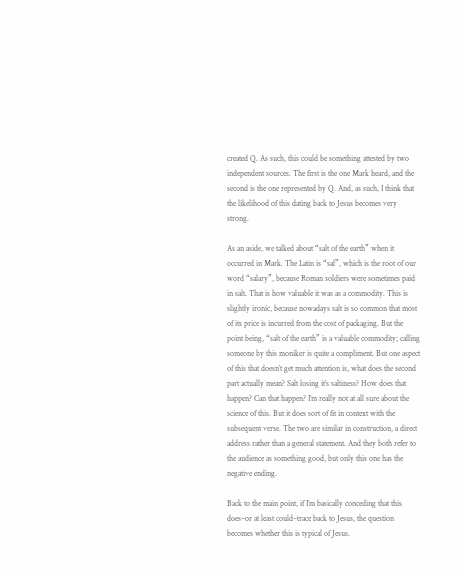created Q. As such, this could be something attested by two independent sources. The first is the one Mark heard, and the second is the one represented by Q. And, as such, I think that the likelihood of this dating back to Jesus becomes very strong.

As an aside, we talked about “salt of the earth” when it occurred in Mark. The Latin is “sal”, which is the root of our word “salary”, because Roman soldiers were sometimes paid in salt. That is how valuable it was as a commodity. This is slightly ironic, because nowadays salt is so common that most of its price is incurred from the cost of packaging. But the point being, “salt of the earth” is a valuable commodity; calling someone by this moniker is quite a compliment. But one aspect of this that doesn’t get much attention is, what does the second part actually mean? Salt losing it’s saltiness? How does that happen? Can that happen? I’m really not at all sure about the science of this. But it does sort of fit in context with the subsequent verse. The two are similar in construction, a direct address rather than a general statement. And they both refer to the audience as something good, but only this one has the negative ending.

Back to the main point, if I’m basically conceding that this does–or at least could–trace back to Jesus, the question becomes whether this is typical of Jesus.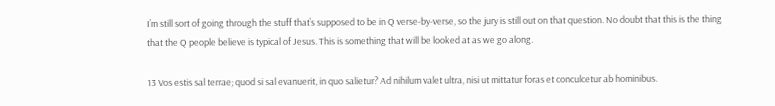I’m still sort of going through the stuff that’s supposed to be in Q verse-by-verse, so the jury is still out on that question. No doubt that this is the thing that the Q people believe is typical of Jesus. This is something that will be looked at as we go along.

13 Vos estis sal terrae; quod si sal evanuerit, in quo salietur? Ad nihilum valet ultra, nisi ut mittatur foras et conculcetur ab hominibus.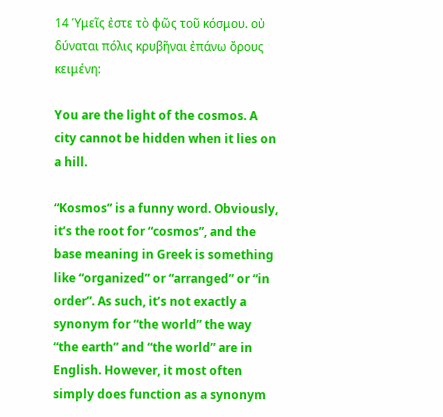14 Ὑμεῖς ἐστε τὸ φῶς τοῦ κόσμου. οὐ δύναται πόλις κρυβῆναι ἐπάνω ὄρους κειμένη:

You are the light of the cosmos. A city cannot be hidden when it lies on a hill.

“Kosmos” is a funny word. Obviously, it’s the root for “cosmos”, and the base meaning in Greek is something like “organized” or “arranged” or “in order”. As such, it’s not exactly a synonym for “the world” the way “the earth” and “the world” are in English. However, it most often simply does function as a synonym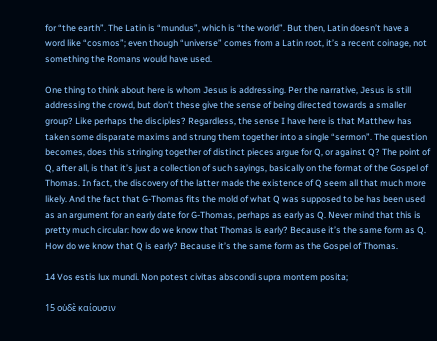for “the earth”. The Latin is “mundus”, which is “the world”. But then, Latin doesn’t have a word like “cosmos”; even though “universe” comes from a Latin root, it’s a recent coinage, not something the Romans would have used.

One thing to think about here is whom Jesus is addressing. Per the narrative, Jesus is still addressing the crowd, but don’t these give the sense of being directed towards a smaller group? Like perhaps the disciples? Regardless, the sense I have here is that Matthew has taken some disparate maxims and strung them together into a single “sermon”. The question becomes, does this stringing together of distinct pieces argue for Q, or against Q? The point of Q, after all, is that it’s just a collection of such sayings, basically on the format of the Gospel of Thomas. In fact, the discovery of the latter made the existence of Q seem all that much more likely. And the fact that G-Thomas fits the mold of what Q was supposed to be has been used as an argument for an early date for G-Thomas, perhaps as early as Q. Never mind that this is pretty much circular: how do we know that Thomas is early? Because it’s the same form as Q. How do we know that Q is early? Because it’s the same form as the Gospel of Thomas.

14 Vos estis lux mundi. Non potest civitas abscondi supra montem posita;

15 οὐδὲ καίουσιν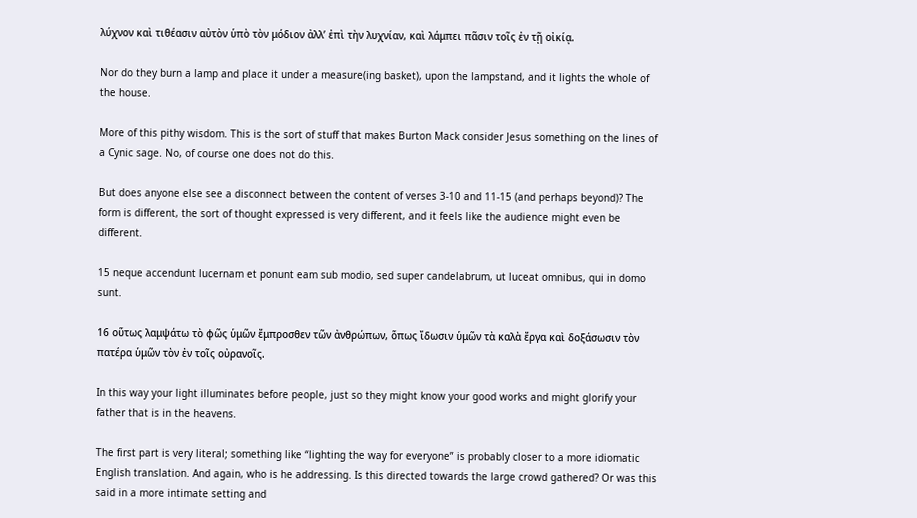λύχνον καὶ τιθέασιν αὐτὸν ὑπὸ τὸν μόδιον ἀλλ’ ἐπὶ τὴν λυχνίαν, καὶ λάμπει πᾶσιν τοῖς ἐν τῇ οἰκίᾳ.

Nor do they burn a lamp and place it under a measure(ing basket), upon the lampstand, and it lights the whole of the house.

More of this pithy wisdom. This is the sort of stuff that makes Burton Mack consider Jesus something on the lines of a Cynic sage. No, of course one does not do this.

But does anyone else see a disconnect between the content of verses 3-10 and 11-15 (and perhaps beyond)? The form is different, the sort of thought expressed is very different, and it feels like the audience might even be different.

15 neque accendunt lucernam et ponunt eam sub modio, sed super candelabrum, ut luceat omnibus, qui in domo sunt.

16 οὕτως λαμψάτω τὸ φῶς ὑμῶν ἔμπροσθεν τῶν ἀνθρώπων, ὅπως ἴδωσιν ὑμῶν τὰ καλὰ ἔργα καὶ δοξάσωσιν τὸν πατέρα ὑμῶν τὸν ἐν τοῖς οὐρανοῖς.

In this way your light illuminates before people, just so they might know your good works and might glorify your father that is in the heavens.

The first part is very literal; something like “lighting the way for everyone” is probably closer to a more idiomatic English translation. And again, who is he addressing. Is this directed towards the large crowd gathered? Or was this said in a more intimate setting and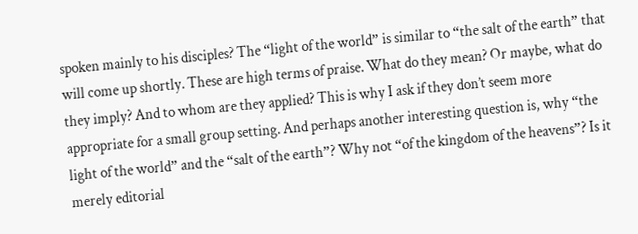spoken mainly to his disciples? The “light of the world” is similar to “the salt of the earth” that will come up shortly. These are high terms of praise. What do they mean? Or maybe, what do they imply? And to whom are they applied? This is why I ask if they don’t seem more appropriate for a small group setting. And perhaps another interesting question is, why “the light of the world” and the “salt of the earth”? Why not “of the kingdom of the heavens”? Is it merely editorial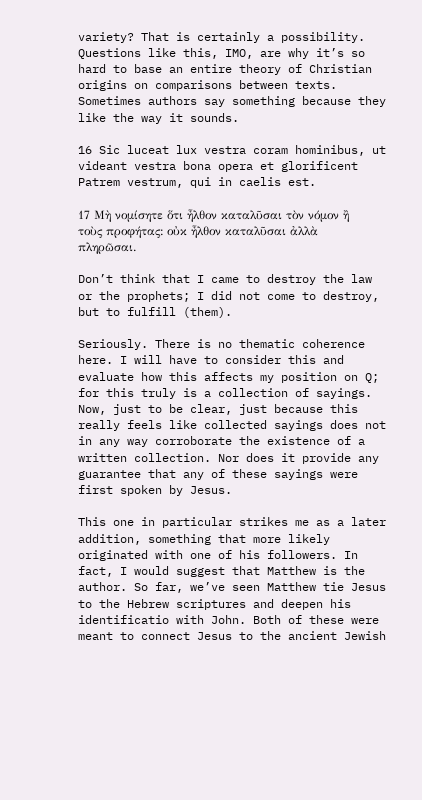variety? That is certainly a possibility. Questions like this, IMO, are why it’s so hard to base an entire theory of Christian origins on comparisons between texts. Sometimes authors say something because they like the way it sounds.

16 Sic luceat lux vestra coram hominibus, ut videant vestra bona opera et glorificent Patrem vestrum, qui in caelis est.

17 Μὴ νομίσητε ὅτι ἦλθον καταλῦσαι τὸν νόμον ἢ τοὺς προφήτας: οὐκ ἦλθον καταλῦσαι ἀλλὰ πληρῶσαι.

Don’t think that I came to destroy the law or the prophets; I did not come to destroy, but to fulfill (them).

Seriously. There is no thematic coherence here. I will have to consider this and evaluate how this affects my position on Q; for this truly is a collection of sayings. Now, just to be clear, just because this really feels like collected sayings does not in any way corroborate the existence of a written collection. Nor does it provide any guarantee that any of these sayings were first spoken by Jesus.

This one in particular strikes me as a later addition, something that more likely originated with one of his followers. In fact, I would suggest that Matthew is the author. So far, we’ve seen Matthew tie Jesus to the Hebrew scriptures and deepen his identificatio with John. Both of these were meant to connect Jesus to the ancient Jewish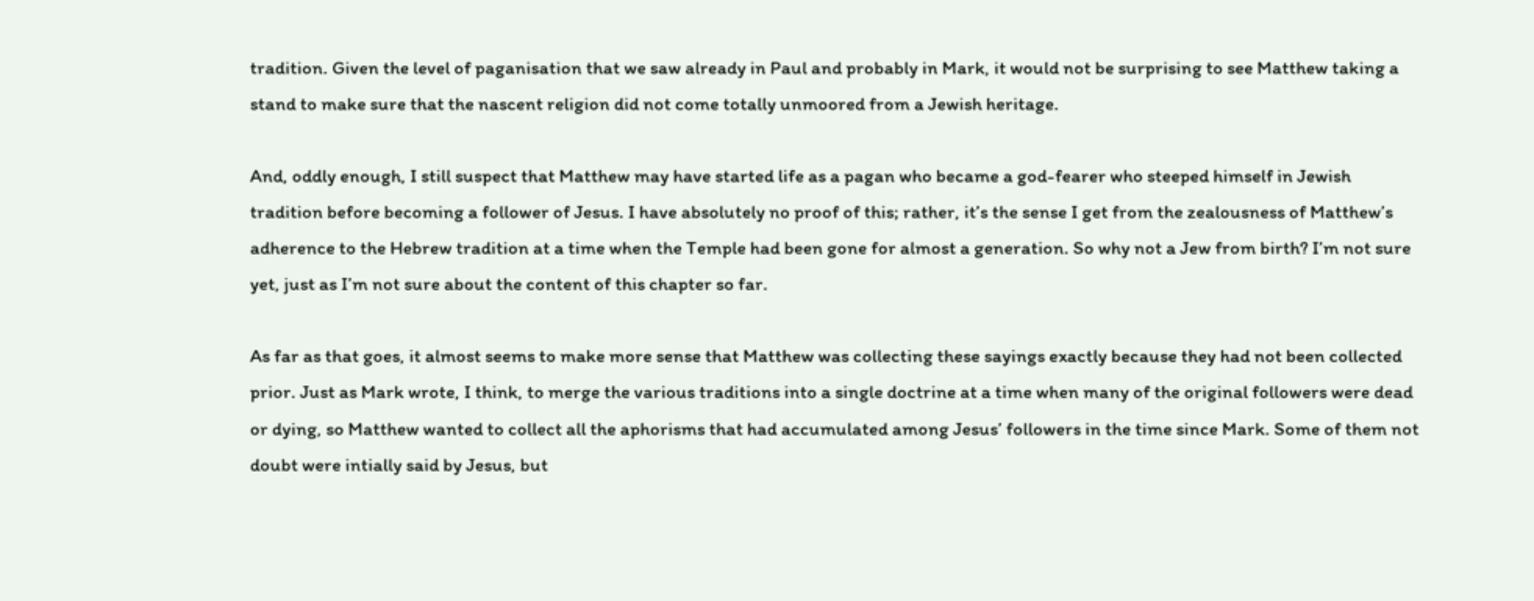tradition. Given the level of paganisation that we saw already in Paul and probably in Mark, it would not be surprising to see Matthew taking a stand to make sure that the nascent religion did not come totally unmoored from a Jewish heritage.

And, oddly enough, I still suspect that Matthew may have started life as a pagan who became a god-fearer who steeped himself in Jewish tradition before becoming a follower of Jesus. I have absolutely no proof of this; rather, it’s the sense I get from the zealousness of Matthew’s adherence to the Hebrew tradition at a time when the Temple had been gone for almost a generation. So why not a Jew from birth? I’m not sure yet, just as I’m not sure about the content of this chapter so far.

As far as that goes, it almost seems to make more sense that Matthew was collecting these sayings exactly because they had not been collected prior. Just as Mark wrote, I think, to merge the various traditions into a single doctrine at a time when many of the original followers were dead or dying, so Matthew wanted to collect all the aphorisms that had accumulated among Jesus’ followers in the time since Mark. Some of them not doubt were intially said by Jesus, but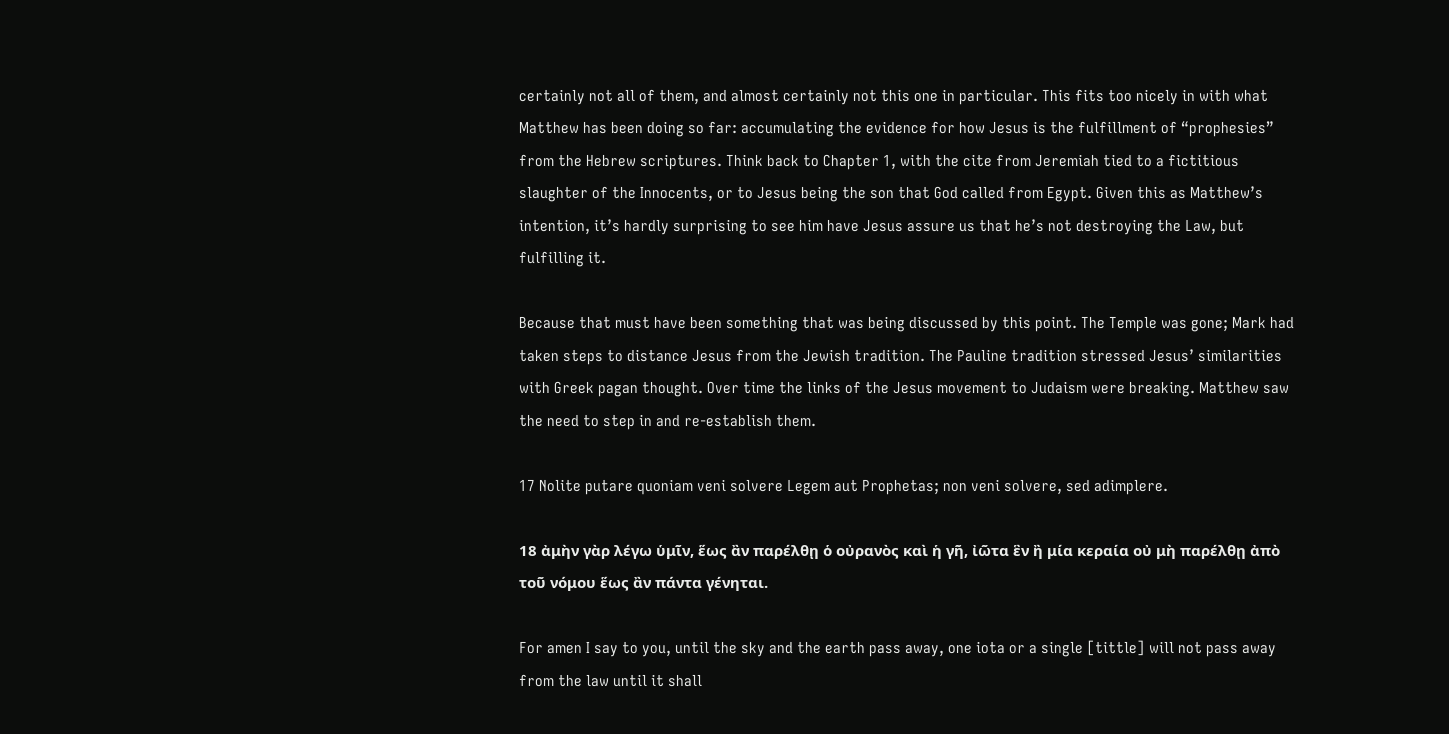certainly not all of them, and almost certainly not this one in particular. This fits too nicely in with what Matthew has been doing so far: accumulating the evidence for how Jesus is the fulfillment of “prophesies” from the Hebrew scriptures. Think back to Chapter 1, with the cite from Jeremiah tied to a fictitious slaughter of the Innocents, or to Jesus being the son that God called from Egypt. Given this as Matthew’s intention, it’s hardly surprising to see him have Jesus assure us that he’s not destroying the Law, but fulfilling it.

Because that must have been something that was being discussed by this point. The Temple was gone; Mark had taken steps to distance Jesus from the Jewish tradition. The Pauline tradition stressed Jesus’ similarities with Greek pagan thought. Over time the links of the Jesus movement to Judaism were breaking. Matthew saw the need to step in and re-establish them.

17 Nolite putare quoniam veni solvere Legem aut Prophetas; non veni solvere, sed adimplere.

18 ἀμὴν γὰρ λέγω ὑμῖν, ἕως ἂν παρέλθῃ ὁ οὐρανὸς καὶ ἡ γῆ, ἰῶτα ἓν ἢ μία κεραία οὐ μὴ παρέλθῃ ἀπὸ τοῦ νόμου ἕως ἂν πάντα γένηται.

For amen I say to you, until the sky and the earth pass away, one iota or a single [tittle] will not pass away from the law until it shall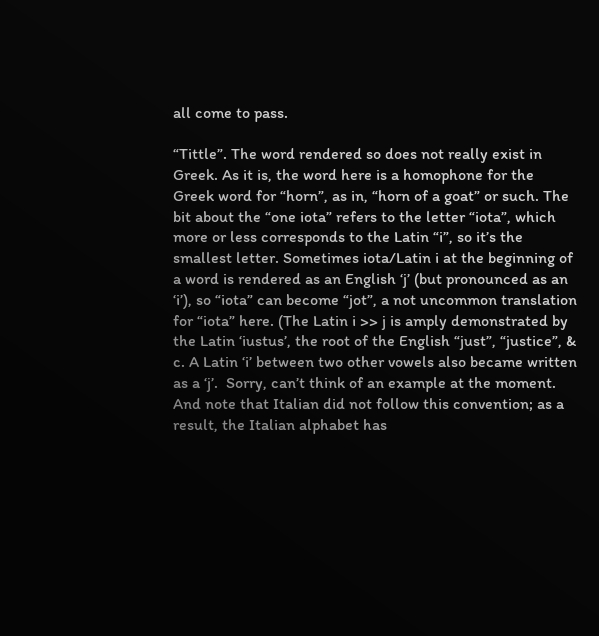all come to pass.

“Tittle”. The word rendered so does not really exist in Greek. As it is, the word here is a homophone for the Greek word for “horn”, as in, “horn of a goat” or such. The bit about the “one iota” refers to the letter “iota”, which more or less corresponds to the Latin “i”, so it’s the smallest letter. Sometimes iota/Latin i at the beginning of a word is rendered as an English ‘j’ (but pronounced as an ‘i’), so “iota” can become “jot”, a not uncommon translation for “iota” here. (The Latin i >> j is amply demonstrated by the Latin ‘iustus’, the root of the English “just”, “justice”, & c. A Latin ‘i’ between two other vowels also became written as a ‘j’.  Sorry, can’t think of an example at the moment. And note that Italian did not follow this convention; as a result, the Italian alphabet has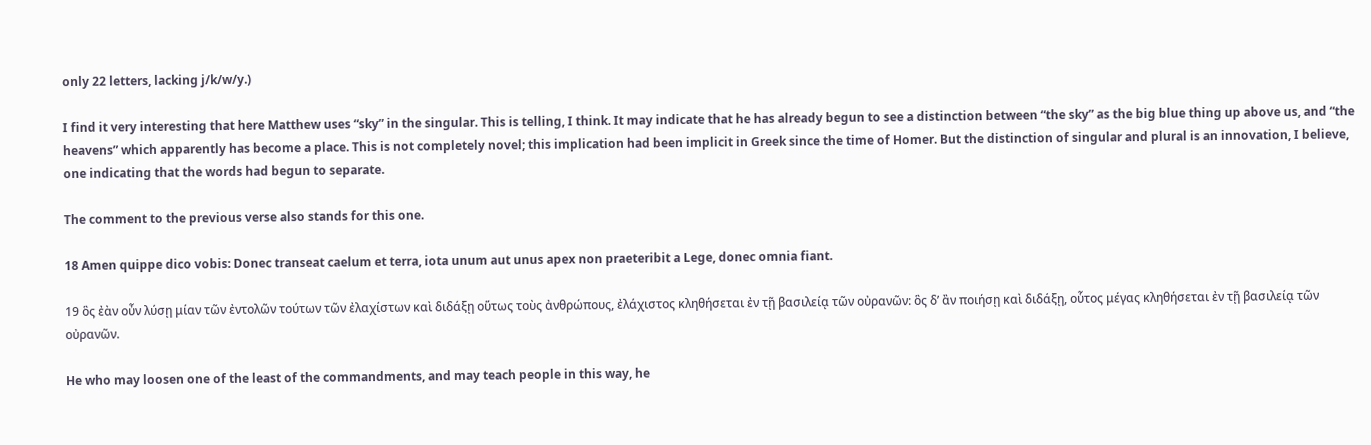only 22 letters, lacking j/k/w/y.)

I find it very interesting that here Matthew uses “sky” in the singular. This is telling, I think. It may indicate that he has already begun to see a distinction between “the sky” as the big blue thing up above us, and “the heavens” which apparently has become a place. This is not completely novel; this implication had been implicit in Greek since the time of Homer. But the distinction of singular and plural is an innovation, I believe, one indicating that the words had begun to separate.

The comment to the previous verse also stands for this one.

18 Amen quippe dico vobis: Donec transeat caelum et terra, iota unum aut unus apex non praeteribit a Lege, donec omnia fiant.

19 ὃς ἐὰν οὖν λύσῃ μίαν τῶν ἐντολῶν τούτων τῶν ἐλαχίστων καὶ διδάξῃ οὕτως τοὺς ἀνθρώπους, ἐλάχιστος κληθήσεται ἐν τῇ βασιλείᾳ τῶν οὐρανῶν: ὃς δ’ ἂν ποιήσῃ καὶ διδάξῃ, οὗτος μέγας κληθήσεται ἐν τῇ βασιλείᾳ τῶν οὐρανῶν.

He who may loosen one of the least of the commandments, and may teach people in this way, he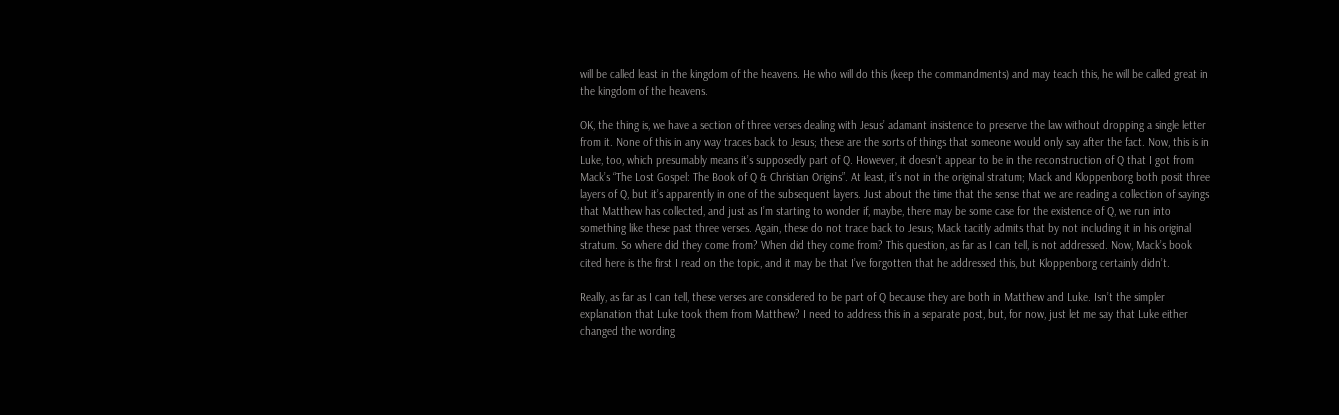will be called least in the kingdom of the heavens. He who will do this (keep the commandments) and may teach this, he will be called great in the kingdom of the heavens.

OK, the thing is, we have a section of three verses dealing with Jesus’ adamant insistence to preserve the law without dropping a single letter from it. None of this in any way traces back to Jesus; these are the sorts of things that someone would only say after the fact. Now, this is in Luke, too, which presumably means it’s supposedly part of Q. However, it doesn’t appear to be in the reconstruction of Q that I got from Mack’s “The Lost Gospel: The Book of Q & Christian Origins”. At least, it’s not in the original stratum; Mack and Kloppenborg both posit three layers of Q, but it’s apparently in one of the subsequent layers. Just about the time that the sense that we are reading a collection of sayings that Matthew has collected, and just as I’m starting to wonder if, maybe, there may be some case for the existence of Q, we run into something like these past three verses. Again, these do not trace back to Jesus; Mack tacitly admits that by not including it in his original stratum. So where did they come from? When did they come from? This question, as far as I can tell, is not addressed. Now, Mack’s book cited here is the first I read on the topic, and it may be that I’ve forgotten that he addressed this, but Kloppenborg certainly didn’t.

Really, as far as I can tell, these verses are considered to be part of Q because they are both in Matthew and Luke. Isn’t the simpler explanation that Luke took them from Matthew? I need to address this in a separate post, but, for now, just let me say that Luke either changed the wording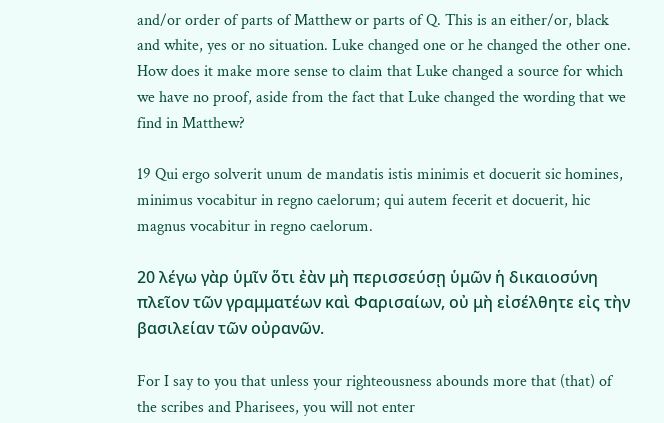and/or order of parts of Matthew or parts of Q. This is an either/or, black and white, yes or no situation. Luke changed one or he changed the other one. How does it make more sense to claim that Luke changed a source for which we have no proof, aside from the fact that Luke changed the wording that we find in Matthew?

19 Qui ergo solverit unum de mandatis istis minimis et docuerit sic homines, minimus vocabitur in regno caelorum; qui autem fecerit et docuerit, hic magnus vocabitur in regno caelorum.

20 λέγω γὰρ ὑμῖν ὅτι ἐὰν μὴ περισσεύσῃ ὑμῶν ἡ δικαιοσύνη πλεῖον τῶν γραμματέων καὶ Φαρισαίων, οὐ μὴ εἰσέλθητε εἰς τὴν βασιλείαν τῶν οὐρανῶν.

For I say to you that unless your righteousness abounds more that (that) of the scribes and Pharisees, you will not enter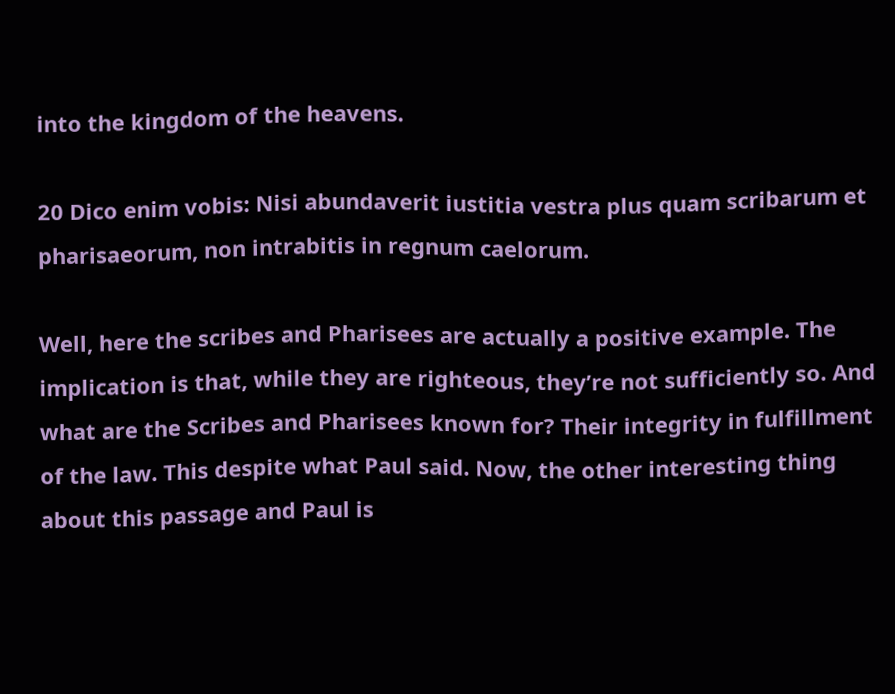into the kingdom of the heavens.

20 Dico enim vobis: Nisi abundaverit iustitia vestra plus quam scribarum et pharisaeorum, non intrabitis in regnum caelorum.

Well, here the scribes and Pharisees are actually a positive example. The implication is that, while they are righteous, they’re not sufficiently so. And what are the Scribes and Pharisees known for? Their integrity in fulfillment of the law. This despite what Paul said. Now, the other interesting thing about this passage and Paul is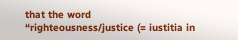that the word “righteousness/justice (= iustitia in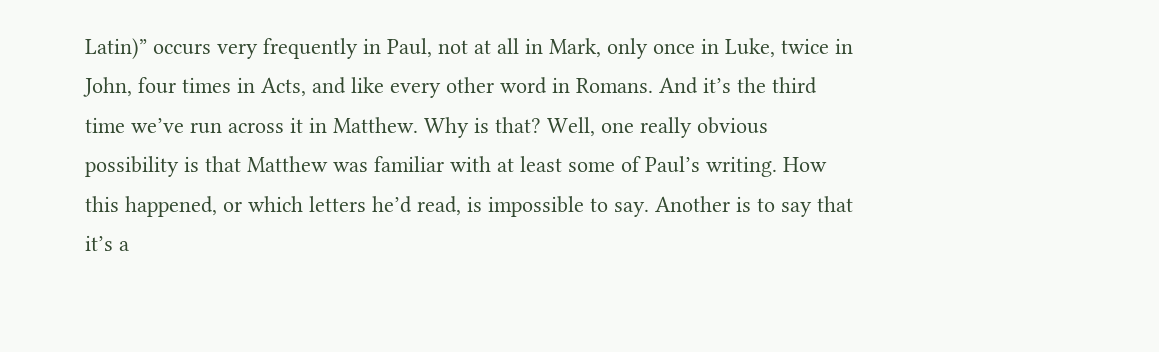Latin)” occurs very frequently in Paul, not at all in Mark, only once in Luke, twice in John, four times in Acts, and like every other word in Romans. And it’s the third time we’ve run across it in Matthew. Why is that? Well, one really obvious possibility is that Matthew was familiar with at least some of Paul’s writing. How this happened, or which letters he’d read, is impossible to say. Another is to say that it’s a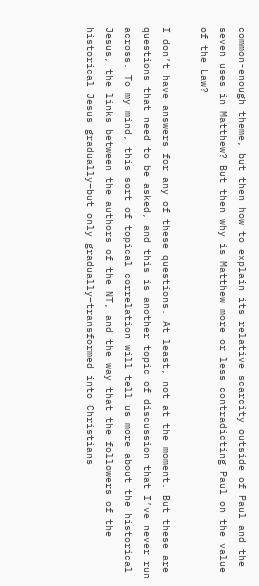common-enough theme, but then how to explain its relative scarcity outside of Paul and the seven uses in Matthew? But then why is Matthew more or less contradicting Paul on the value of the Law?

I don’t have answers for any of these questions. At least, not at the moment. But these are questions that need to be asked, and this is another topic of discussion that I’ve never run across. To my mind, this sort of topical correlation will tell us more about the historical Jesus, the links between the authors of the NT, and the way that the followers of the historical Jesus gradually–but only gradually–transformed into Christians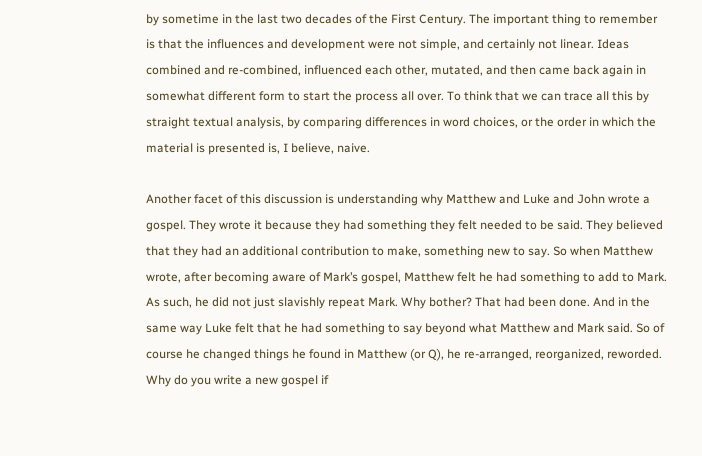by sometime in the last two decades of the First Century. The important thing to remember is that the influences and development were not simple, and certainly not linear. Ideas combined and re-combined, influenced each other, mutated, and then came back again in somewhat different form to start the process all over. To think that we can trace all this by straight textual analysis, by comparing differences in word choices, or the order in which the material is presented is, I believe, naive.

Another facet of this discussion is understanding why Matthew and Luke and John wrote a gospel. They wrote it because they had something they felt needed to be said. They believed that they had an additional contribution to make, something new to say. So when Matthew wrote, after becoming aware of Mark’s gospel, Matthew felt he had something to add to Mark. As such, he did not just slavishly repeat Mark. Why bother? That had been done. And in the same way Luke felt that he had something to say beyond what Matthew and Mark said. So of course he changed things he found in Matthew (or Q), he re-arranged, reorganized, reworded. Why do you write a new gospel if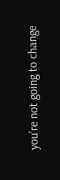you’re not going to change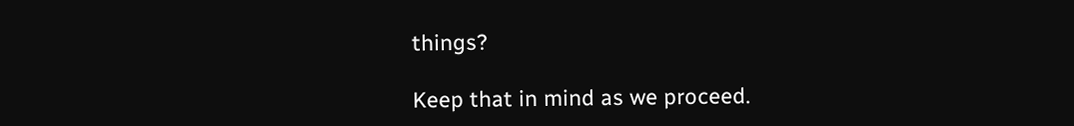things?

Keep that in mind as we proceed.